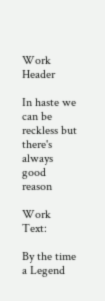Work Header

In haste we can be reckless but there's always good reason

Work Text:

By the time a Legend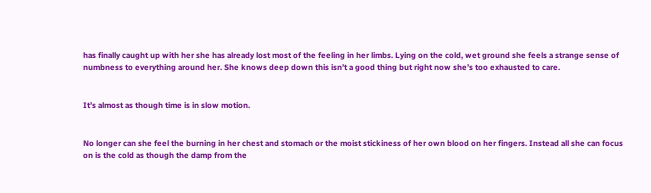has finally caught up with her she has already lost most of the feeling in her limbs. Lying on the cold, wet ground she feels a strange sense of numbness to everything around her. She knows deep down this isn’t a good thing but right now she’s too exhausted to care.


It’s almost as though time is in slow motion.


No longer can she feel the burning in her chest and stomach or the moist stickiness of her own blood on her fingers. Instead all she can focus on is the cold as though the damp from the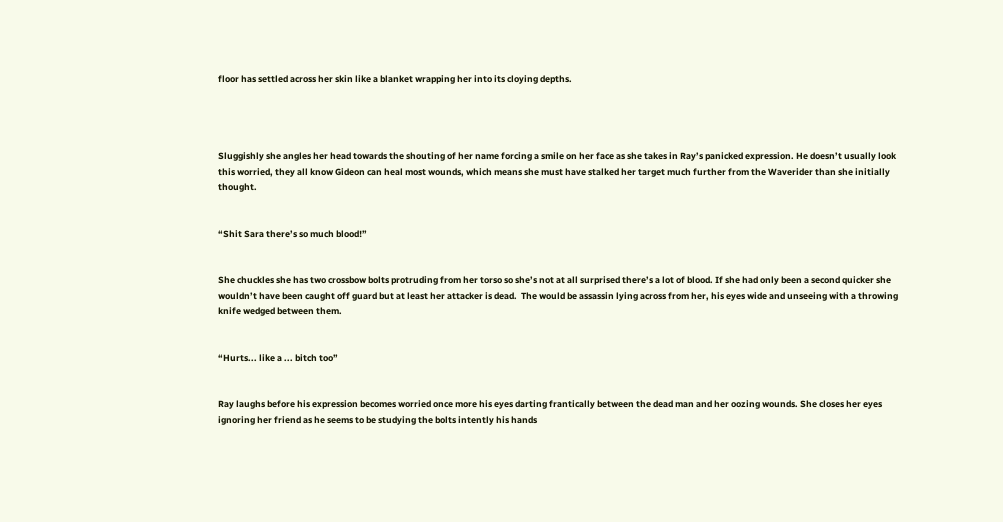floor has settled across her skin like a blanket wrapping her into its cloying depths.




Sluggishly she angles her head towards the shouting of her name forcing a smile on her face as she takes in Ray’s panicked expression. He doesn’t usually look this worried, they all know Gideon can heal most wounds, which means she must have stalked her target much further from the Waverider than she initially thought.


“Shit Sara there’s so much blood!”


She chuckles she has two crossbow bolts protruding from her torso so she’s not at all surprised there’s a lot of blood. If she had only been a second quicker she wouldn’t have been caught off guard but at least her attacker is dead.  The would be assassin lying across from her, his eyes wide and unseeing with a throwing knife wedged between them.


“Hurts... like a ... bitch too”


Ray laughs before his expression becomes worried once more his eyes darting frantically between the dead man and her oozing wounds. She closes her eyes ignoring her friend as he seems to be studying the bolts intently his hands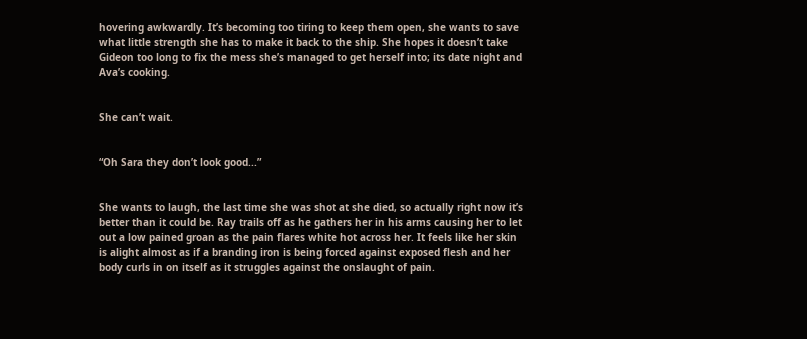hovering awkwardly. It’s becoming too tiring to keep them open, she wants to save what little strength she has to make it back to the ship. She hopes it doesn’t take Gideon too long to fix the mess she’s managed to get herself into; its date night and Ava’s cooking.


She can’t wait.


“Oh Sara they don’t look good...”


She wants to laugh, the last time she was shot at she died, so actually right now it’s better than it could be. Ray trails off as he gathers her in his arms causing her to let out a low pained groan as the pain flares white hot across her. It feels like her skin is alight almost as if a branding iron is being forced against exposed flesh and her body curls in on itself as it struggles against the onslaught of pain.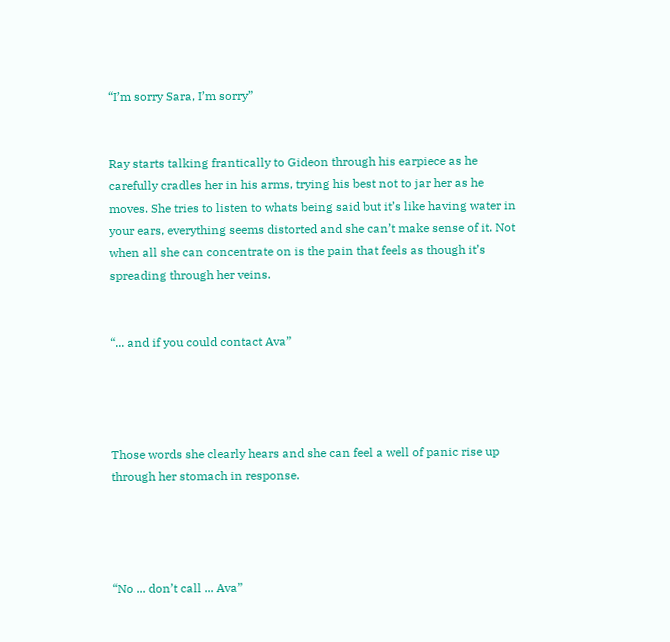“I’m sorry Sara, I’m sorry”


Ray starts talking frantically to Gideon through his earpiece as he carefully cradles her in his arms, trying his best not to jar her as he moves. She tries to listen to whats being said but it’s like having water in your ears, everything seems distorted and she can’t make sense of it. Not when all she can concentrate on is the pain that feels as though it’s spreading through her veins.


“... and if you could contact Ava”




Those words she clearly hears and she can feel a well of panic rise up through her stomach in response.




“No ... don’t call ... Ava”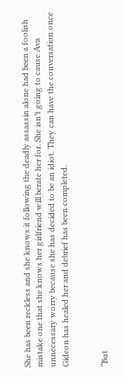She has been reckless and she knows it following the deadly assassin alone had been a foolish mistake one that she knows her girlfriend will berate her for. She isn’t going to cause Ava unnecessary worry because she has decided to be an idiot. They can have the conversation once Gideon has healed her and debrief has been completed.


“But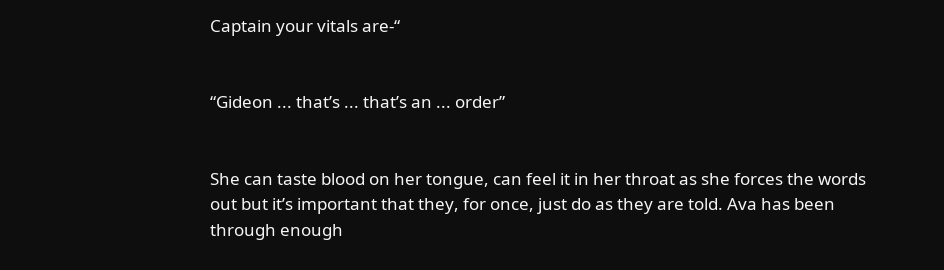Captain your vitals are-“


“Gideon ... that’s ... that’s an ... order”


She can taste blood on her tongue, can feel it in her throat as she forces the words out but it’s important that they, for once, just do as they are told. Ava has been through enough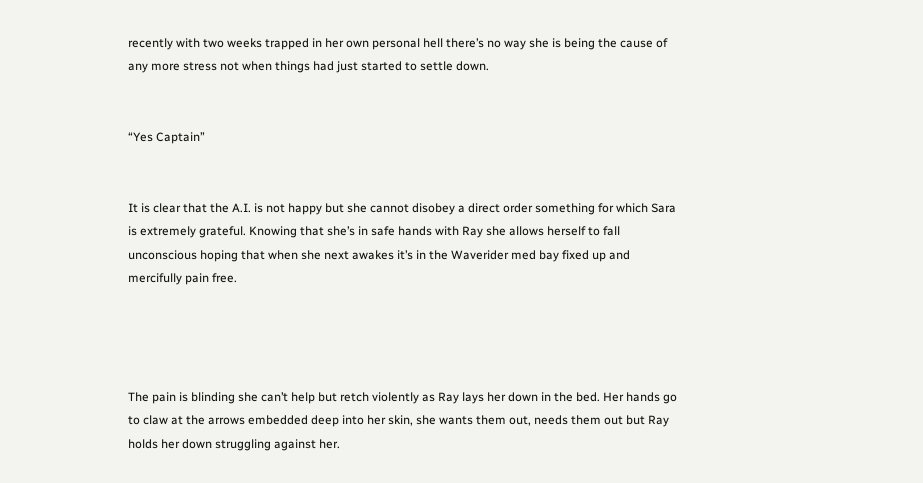recently with two weeks trapped in her own personal hell there’s no way she is being the cause of any more stress not when things had just started to settle down.


“Yes Captain”


It is clear that the A.I. is not happy but she cannot disobey a direct order something for which Sara is extremely grateful. Knowing that she’s in safe hands with Ray she allows herself to fall unconscious hoping that when she next awakes it’s in the Waverider med bay fixed up and mercifully pain free.




The pain is blinding she can’t help but retch violently as Ray lays her down in the bed. Her hands go to claw at the arrows embedded deep into her skin, she wants them out, needs them out but Ray holds her down struggling against her.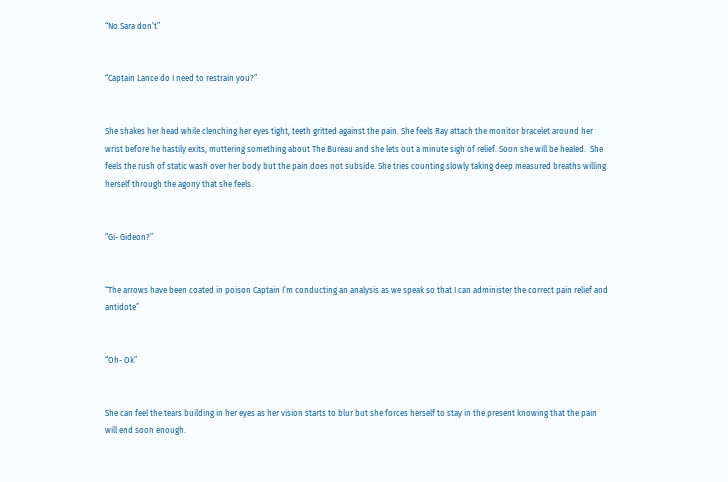“No Sara don’t”


“Captain Lance do I need to restrain you?”


She shakes her head while clenching her eyes tight, teeth gritted against the pain. She feels Ray attach the monitor bracelet around her wrist before he hastily exits, muttering something about The Bureau and she lets out a minute sigh of relief. Soon she will be healed.  She feels the rush of static wash over her body but the pain does not subside. She tries counting slowly taking deep measured breaths willing herself through the agony that she feels.


“Gi- Gideon?”


“The arrows have been coated in poison Captain I’m conducting an analysis as we speak so that I can administer the correct pain relief and antidote”


“Oh- Ok”


She can feel the tears building in her eyes as her vision starts to blur but she forces herself to stay in the present knowing that the pain will end soon enough.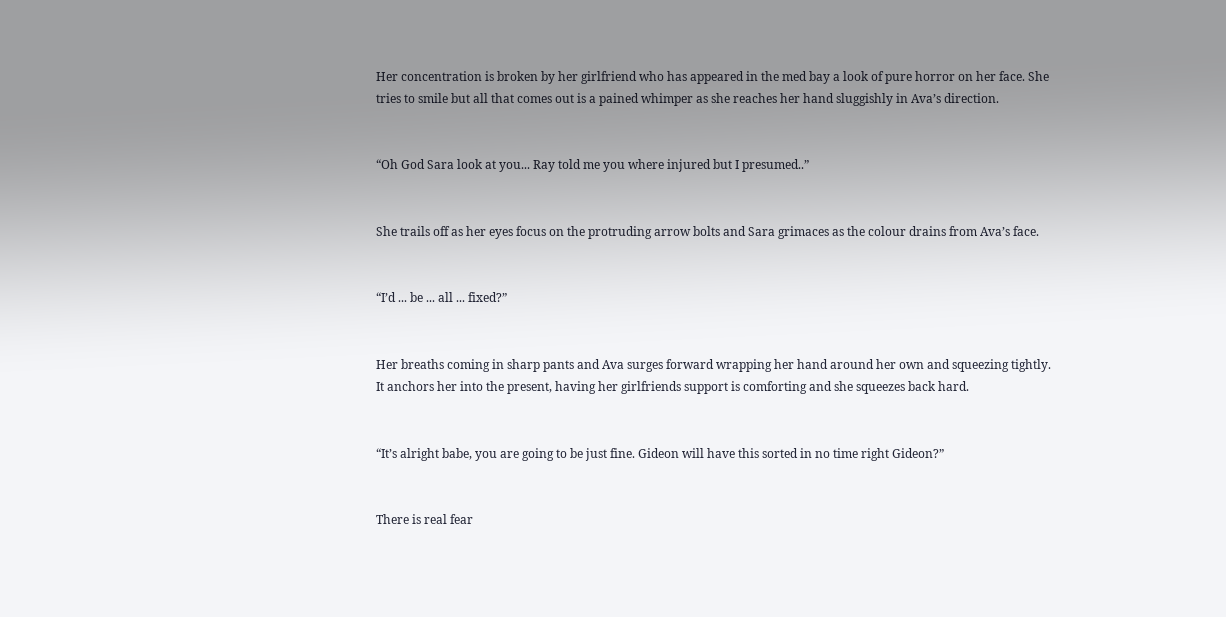Her concentration is broken by her girlfriend who has appeared in the med bay a look of pure horror on her face. She tries to smile but all that comes out is a pained whimper as she reaches her hand sluggishly in Ava’s direction.


“Oh God Sara look at you... Ray told me you where injured but I presumed..”


She trails off as her eyes focus on the protruding arrow bolts and Sara grimaces as the colour drains from Ava’s face.


“I’d ... be ... all ... fixed?”


Her breaths coming in sharp pants and Ava surges forward wrapping her hand around her own and squeezing tightly. It anchors her into the present, having her girlfriends support is comforting and she squeezes back hard.


“It’s alright babe, you are going to be just fine. Gideon will have this sorted in no time right Gideon?”


There is real fear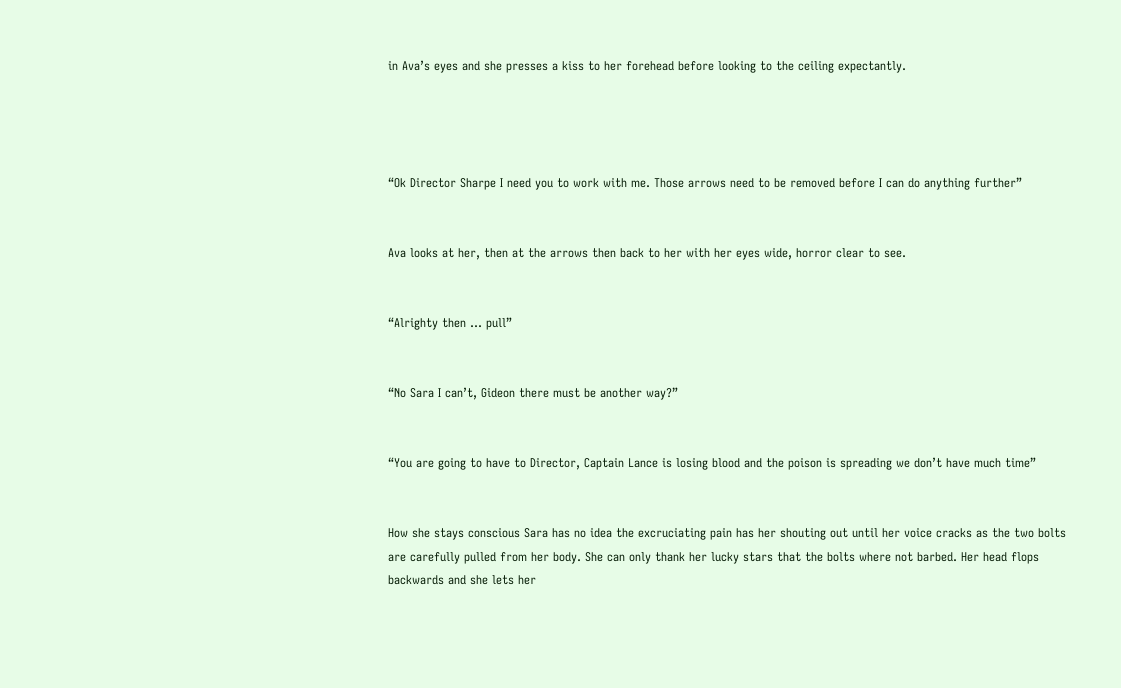in Ava’s eyes and she presses a kiss to her forehead before looking to the ceiling expectantly.




“Ok Director Sharpe I need you to work with me. Those arrows need to be removed before I can do anything further”


Ava looks at her, then at the arrows then back to her with her eyes wide, horror clear to see.


“Alrighty then ... pull”


“No Sara I can’t, Gideon there must be another way?”


“You are going to have to Director, Captain Lance is losing blood and the poison is spreading we don’t have much time”


How she stays conscious Sara has no idea the excruciating pain has her shouting out until her voice cracks as the two bolts are carefully pulled from her body. She can only thank her lucky stars that the bolts where not barbed. Her head flops backwards and she lets her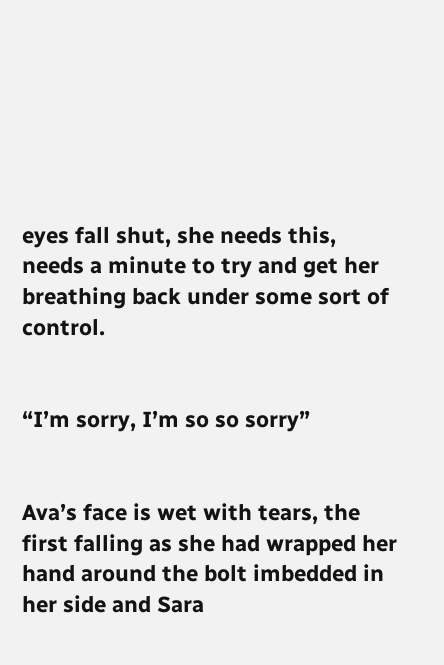eyes fall shut, she needs this, needs a minute to try and get her breathing back under some sort of control.


“I’m sorry, I’m so so sorry”


Ava’s face is wet with tears, the first falling as she had wrapped her hand around the bolt imbedded in her side and Sara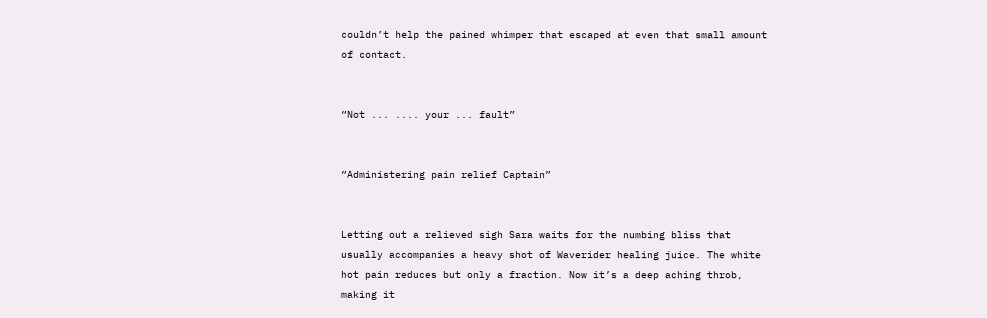couldn’t help the pained whimper that escaped at even that small amount of contact.


“Not ... .... your ... fault”


“Administering pain relief Captain”


Letting out a relieved sigh Sara waits for the numbing bliss that usually accompanies a heavy shot of Waverider healing juice. The white hot pain reduces but only a fraction. Now it’s a deep aching throb, making it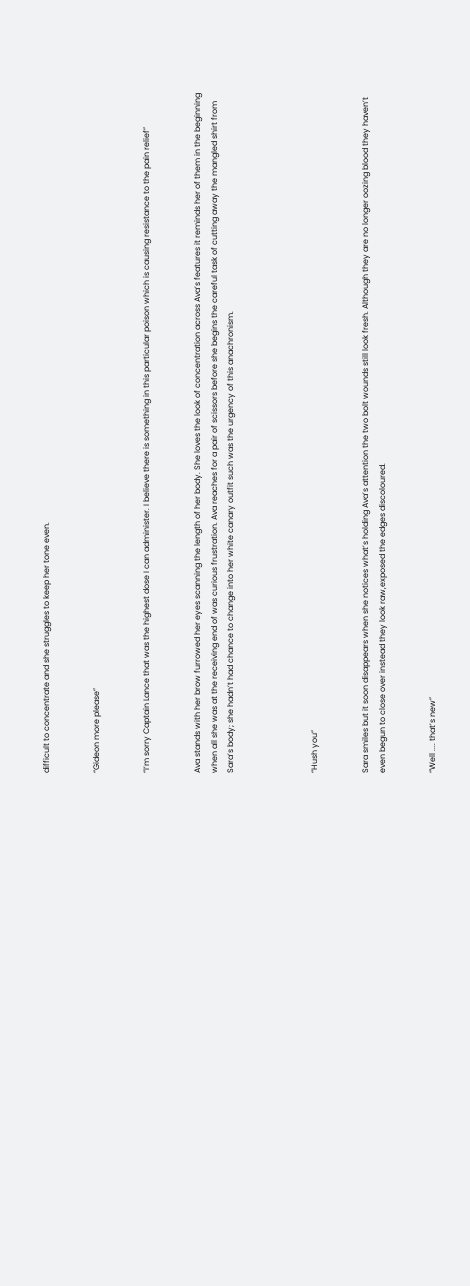difficult to concentrate and she struggles to keep her tone even.


“Gideon more please”


“I’m sorry Captain Lance that was the highest dose I can administer. I believe there is something in this particular poison which is causing resistance to the pain relief”


Ava stands with her brow furrowed her eyes scanning the length of her body. She loves the look of concentration across Ava’s features it reminds her of them in the beginning when all she was at the receiving end of was curious frustration. Ava reaches for a pair of scissors before she begins the careful task of cutting away the mangled shirt from Sara’s body; she hadn’t had chance to change into her white canary outfit such was the urgency of this anachronism.




“Hush you”


Sara smiles but it soon disappears when she notices what’s holding Ava’s attention the two bolt wounds still look fresh. Although they are no longer oozing blood they haven’t even begun to close over instead they look raw,exposed the edges discoloured.


“Well .... that’s new”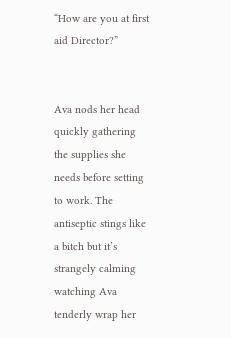“How are you at first aid Director?”


Ava nods her head quickly gathering the supplies she needs before setting to work. The antiseptic stings like a bitch but it’s strangely calming watching Ava tenderly wrap her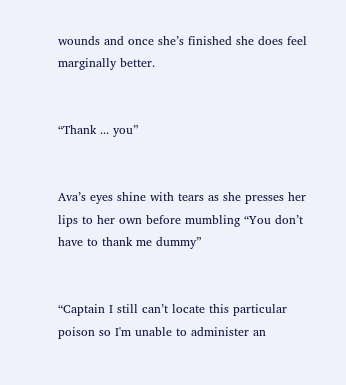wounds and once she’s finished she does feel marginally better.


“Thank ... you”


Ava’s eyes shine with tears as she presses her lips to her own before mumbling “You don’t have to thank me dummy”


“Captain I still can’t locate this particular poison so I'm unable to administer an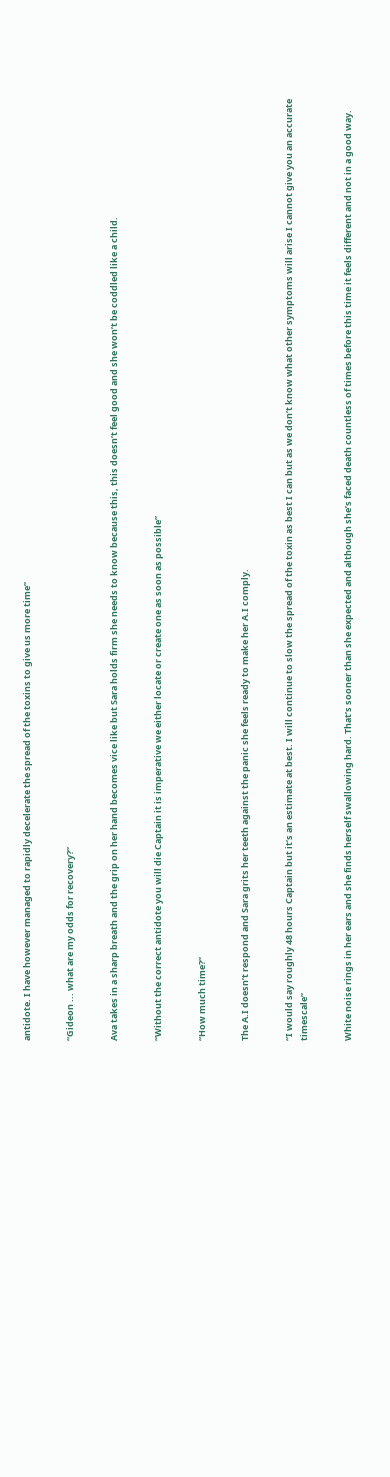antidote. I have however managed to rapidly decelerate the spread of the toxins to give us more time”


“Gideon ... what are my odds for recovery?”


Ava takes in a sharp breath and the grip on her hand becomes vice like but Sara holds firm she needs to know because this, this doesn’t feel good and she won’t be coddled like a child.


“Without the correct antidote you will die Captain it is imperative we either locate or create one as soon as possible”


“How much time?”


The A.I doesn’t respond and Sara grits her teeth against the panic she feels ready to make her A.I comply.


“I would say roughly 48 hours Captain but it’s an estimate at best. I will continue to slow the spread of the toxin as best I can but as we don’t know what other symptoms will arise I cannot give you an accurate timescale”


White noise rings in her ears and she finds herself swallowing hard. That’s sooner than she expected and although she’s faced death countless of times before this time it feels different and not in a good way.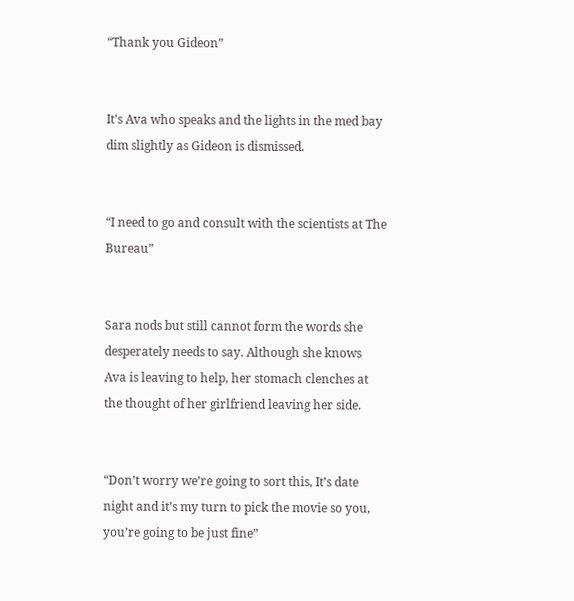“Thank you Gideon”


It’s Ava who speaks and the lights in the med bay dim slightly as Gideon is dismissed.


“I need to go and consult with the scientists at The Bureau”


Sara nods but still cannot form the words she desperately needs to say. Although she knows Ava is leaving to help, her stomach clenches at the thought of her girlfriend leaving her side.


“Don’t worry we’re going to sort this, It’s date night and it’s my turn to pick the movie so you, you’re going to be just fine”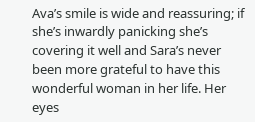Ava’s smile is wide and reassuring; if she’s inwardly panicking she’s covering it well and Sara’s never been more grateful to have this wonderful woman in her life. Her eyes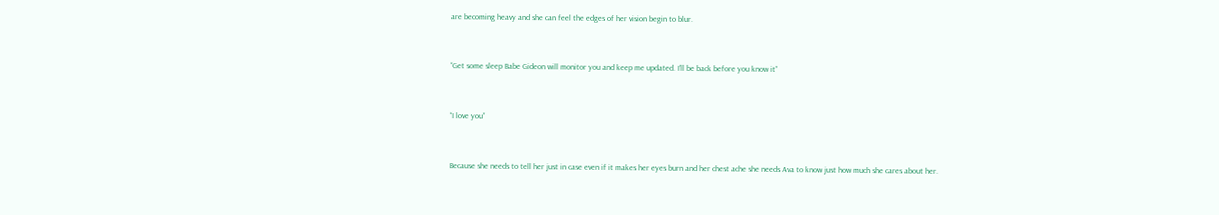are becoming heavy and she can feel the edges of her vision begin to blur.


“Get some sleep Babe Gideon will monitor you and keep me updated. I’ll be back before you know it”


“I love you”


Because she needs to tell her just in case even if it makes her eyes burn and her chest ache she needs Ava to know just how much she cares about her.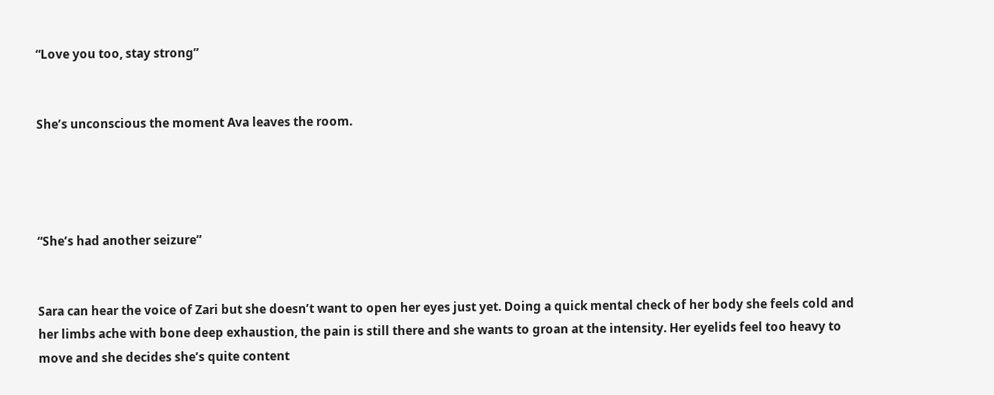“Love you too, stay strong”


She’s unconscious the moment Ava leaves the room.




“She’s had another seizure”


Sara can hear the voice of Zari but she doesn’t want to open her eyes just yet. Doing a quick mental check of her body she feels cold and her limbs ache with bone deep exhaustion, the pain is still there and she wants to groan at the intensity. Her eyelids feel too heavy to move and she decides she’s quite content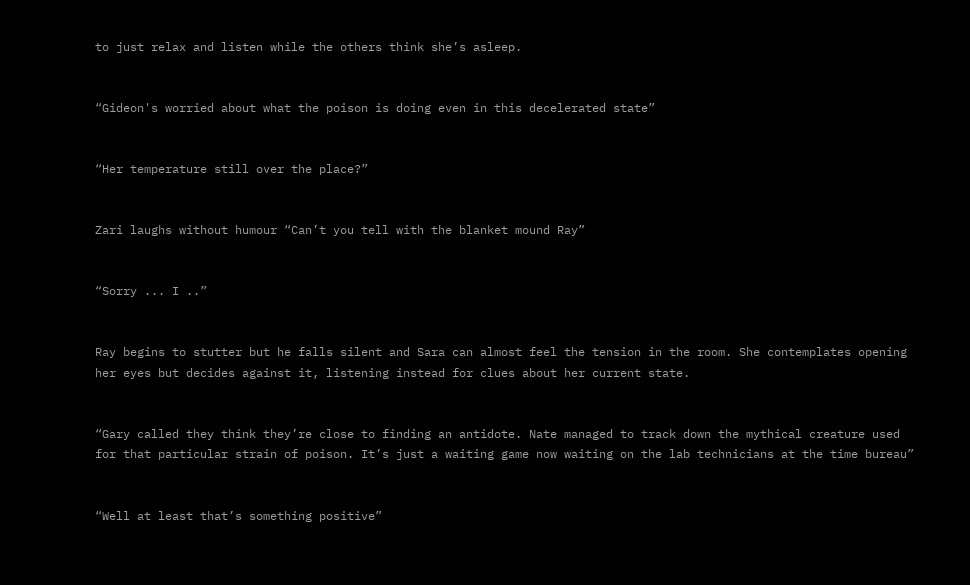to just relax and listen while the others think she’s asleep.


“Gideon's worried about what the poison is doing even in this decelerated state”


“Her temperature still over the place?”


Zari laughs without humour “Can’t you tell with the blanket mound Ray”


“Sorry ... I ..”


Ray begins to stutter but he falls silent and Sara can almost feel the tension in the room. She contemplates opening her eyes but decides against it, listening instead for clues about her current state.


“Gary called they think they’re close to finding an antidote. Nate managed to track down the mythical creature used for that particular strain of poison. It’s just a waiting game now waiting on the lab technicians at the time bureau”


“Well at least that’s something positive”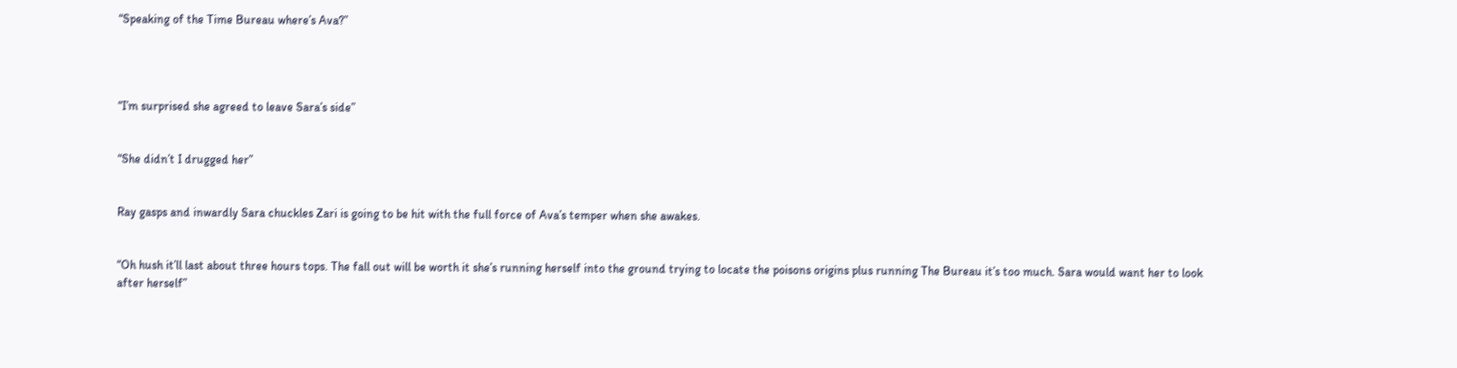“Speaking of the Time Bureau where’s Ava?”




“I’m surprised she agreed to leave Sara’s side”


“She didn’t I drugged her”


Ray gasps and inwardly Sara chuckles Zari is going to be hit with the full force of Ava’s temper when she awakes.


“Oh hush it’ll last about three hours tops. The fall out will be worth it she’s running herself into the ground trying to locate the poisons origins plus running The Bureau it’s too much. Sara would want her to look after herself”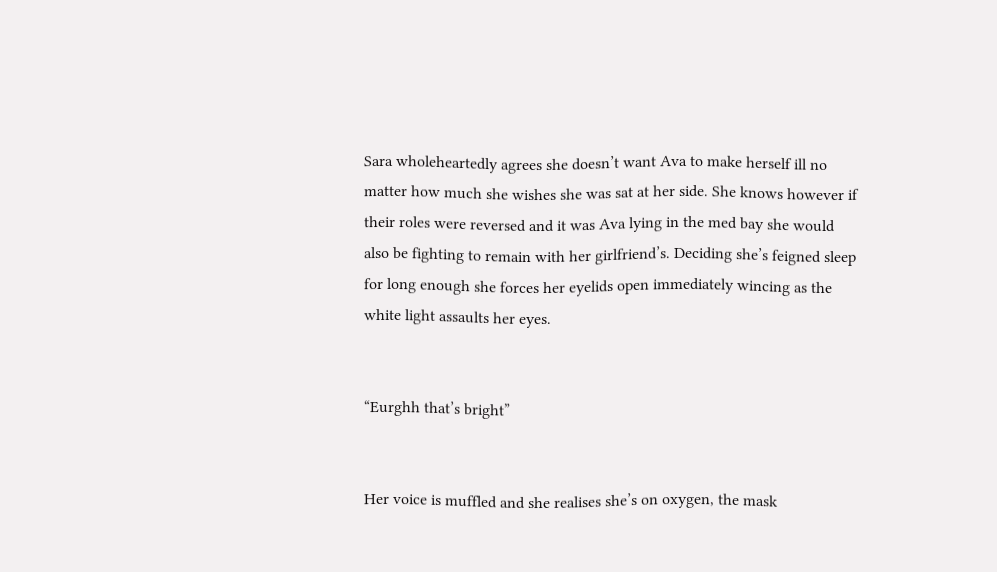Sara wholeheartedly agrees she doesn’t want Ava to make herself ill no matter how much she wishes she was sat at her side. She knows however if their roles were reversed and it was Ava lying in the med bay she would also be fighting to remain with her girlfriend’s. Deciding she’s feigned sleep for long enough she forces her eyelids open immediately wincing as the white light assaults her eyes.


“Eurghh that’s bright”


Her voice is muffled and she realises she’s on oxygen, the mask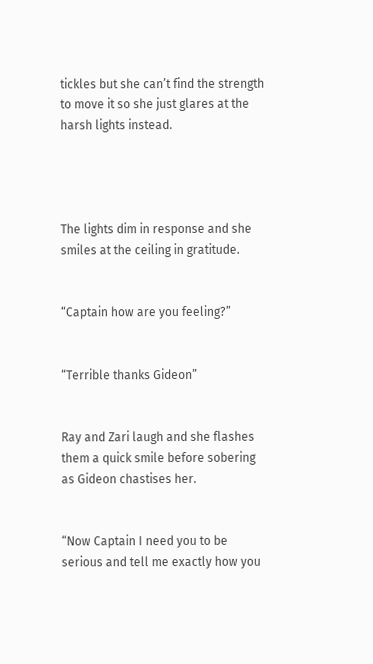tickles but she can’t find the strength to move it so she just glares at the harsh lights instead.




The lights dim in response and she smiles at the ceiling in gratitude.


“Captain how are you feeling?”


“Terrible thanks Gideon”


Ray and Zari laugh and she flashes them a quick smile before sobering as Gideon chastises her.


“Now Captain I need you to be serious and tell me exactly how you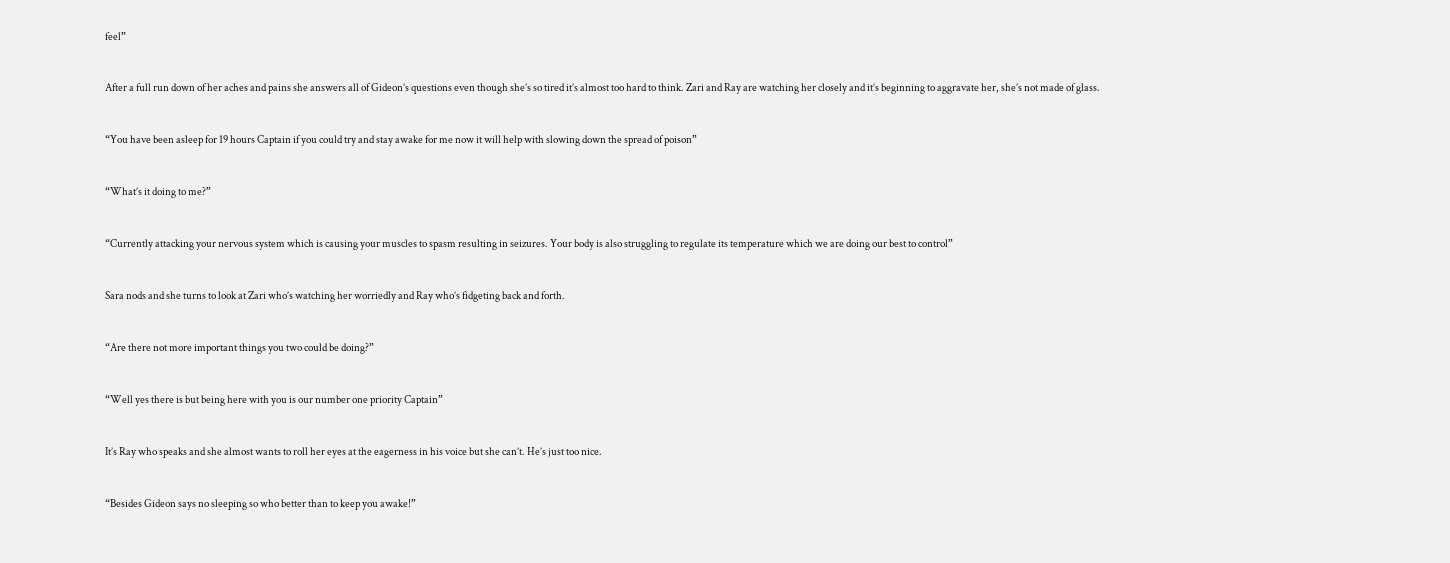feel”


After a full run down of her aches and pains she answers all of Gideon’s questions even though she’s so tired it’s almost too hard to think. Zari and Ray are watching her closely and it’s beginning to aggravate her, she’s not made of glass.


“You have been asleep for 19 hours Captain if you could try and stay awake for me now it will help with slowing down the spread of poison”


“What’s it doing to me?”


“Currently attacking your nervous system which is causing your muscles to spasm resulting in seizures. Your body is also struggling to regulate its temperature which we are doing our best to control”


Sara nods and she turns to look at Zari who’s watching her worriedly and Ray who’s fidgeting back and forth.


“Are there not more important things you two could be doing?”


“Well yes there is but being here with you is our number one priority Captain”


It’s Ray who speaks and she almost wants to roll her eyes at the eagerness in his voice but she can’t. He’s just too nice.


“Besides Gideon says no sleeping so who better than to keep you awake!”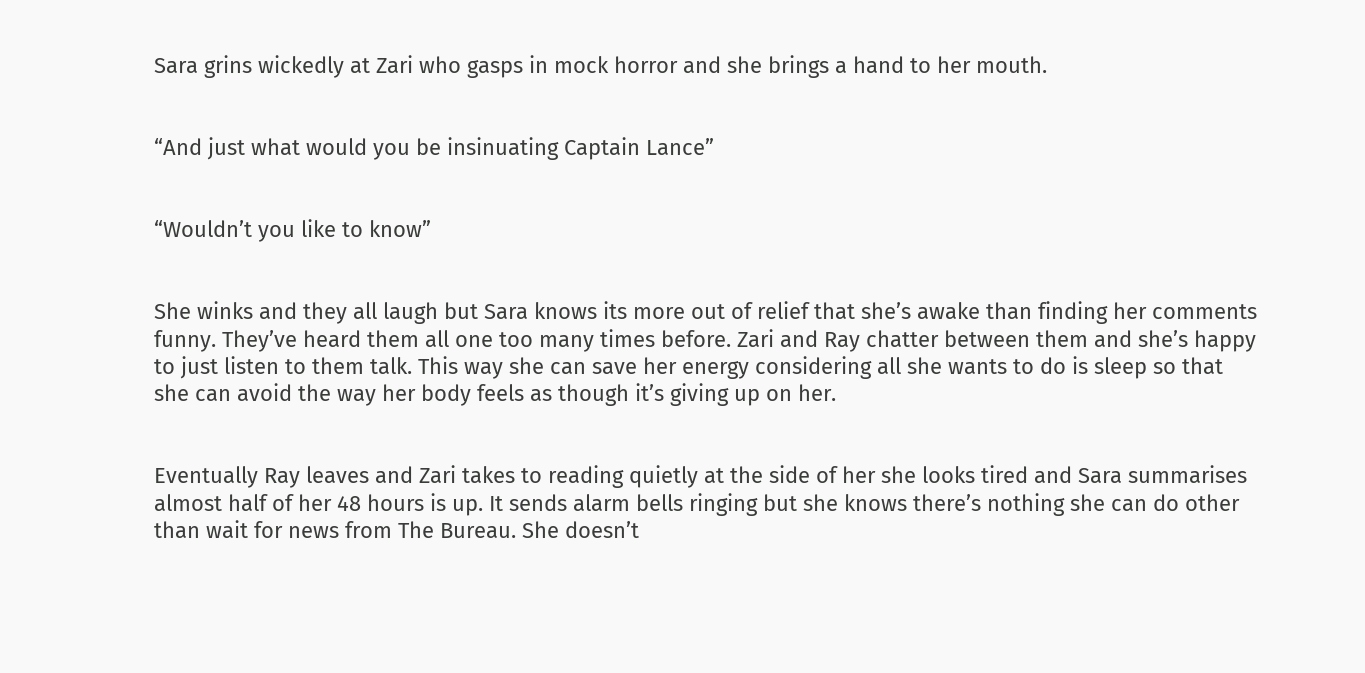Sara grins wickedly at Zari who gasps in mock horror and she brings a hand to her mouth.


“And just what would you be insinuating Captain Lance”


“Wouldn’t you like to know”


She winks and they all laugh but Sara knows its more out of relief that she’s awake than finding her comments funny. They’ve heard them all one too many times before. Zari and Ray chatter between them and she’s happy to just listen to them talk. This way she can save her energy considering all she wants to do is sleep so that she can avoid the way her body feels as though it’s giving up on her.


Eventually Ray leaves and Zari takes to reading quietly at the side of her she looks tired and Sara summarises almost half of her 48 hours is up. It sends alarm bells ringing but she knows there’s nothing she can do other than wait for news from The Bureau. She doesn’t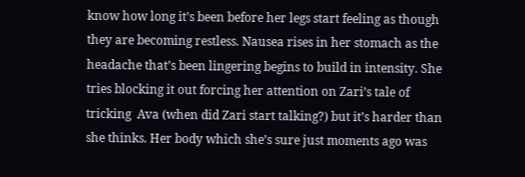know how long it’s been before her legs start feeling as though they are becoming restless. Nausea rises in her stomach as the headache that’s been lingering begins to build in intensity. She tries blocking it out forcing her attention on Zari’s tale of tricking  Ava (when did Zari start talking?) but it’s harder than she thinks. Her body which she’s sure just moments ago was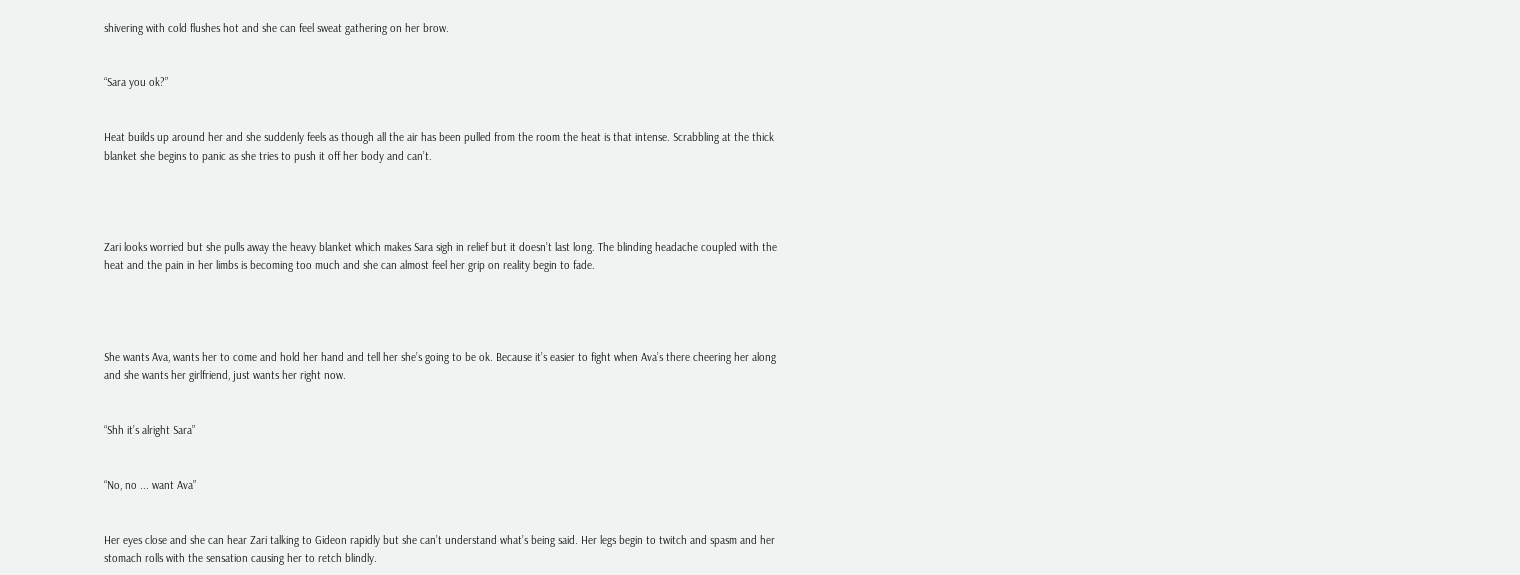shivering with cold flushes hot and she can feel sweat gathering on her brow.


“Sara you ok?”


Heat builds up around her and she suddenly feels as though all the air has been pulled from the room the heat is that intense. Scrabbling at the thick blanket she begins to panic as she tries to push it off her body and can’t.




Zari looks worried but she pulls away the heavy blanket which makes Sara sigh in relief but it doesn’t last long. The blinding headache coupled with the heat and the pain in her limbs is becoming too much and she can almost feel her grip on reality begin to fade.




She wants Ava, wants her to come and hold her hand and tell her she’s going to be ok. Because it’s easier to fight when Ava’s there cheering her along and she wants her girlfriend, just wants her right now.


“Shh it’s alright Sara”


“No, no ... want Ava”


Her eyes close and she can hear Zari talking to Gideon rapidly but she can’t understand what’s being said. Her legs begin to twitch and spasm and her stomach rolls with the sensation causing her to retch blindly.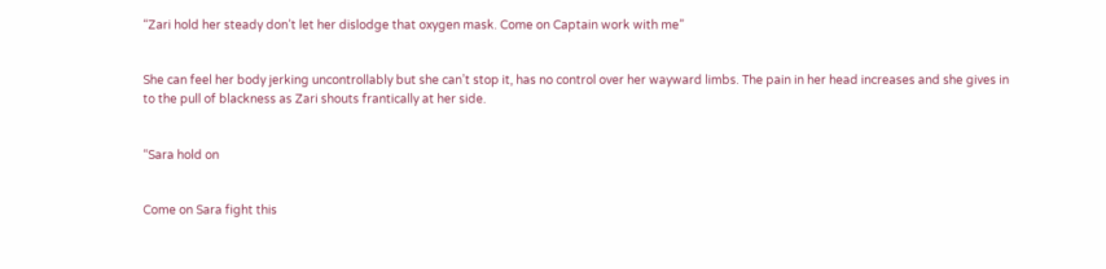“Zari hold her steady don’t let her dislodge that oxygen mask. Come on Captain work with me”


She can feel her body jerking uncontrollably but she can’t stop it, has no control over her wayward limbs. The pain in her head increases and she gives in to the pull of blackness as Zari shouts frantically at her side.


“Sara hold on


Come on Sara fight this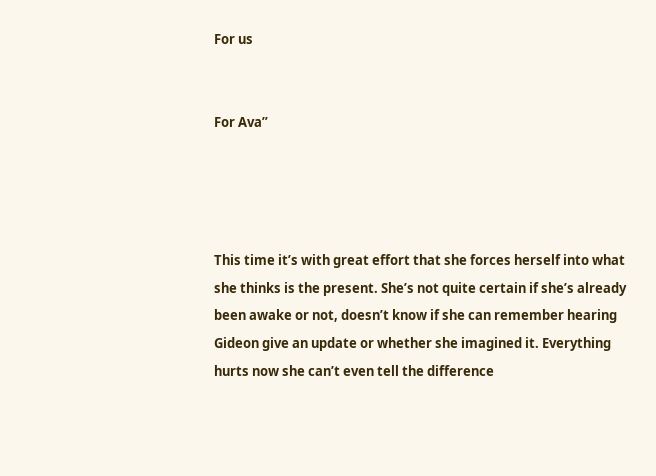For us


For Ava”




This time it’s with great effort that she forces herself into what she thinks is the present. She’s not quite certain if she’s already been awake or not, doesn’t know if she can remember hearing Gideon give an update or whether she imagined it. Everything hurts now she can’t even tell the difference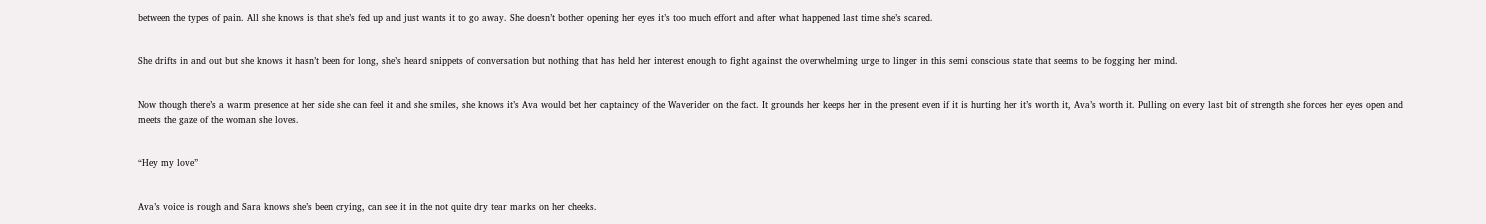between the types of pain. All she knows is that she’s fed up and just wants it to go away. She doesn’t bother opening her eyes it’s too much effort and after what happened last time she’s scared.


She drifts in and out but she knows it hasn’t been for long, she’s heard snippets of conversation but nothing that has held her interest enough to fight against the overwhelming urge to linger in this semi conscious state that seems to be fogging her mind.


Now though there’s a warm presence at her side she can feel it and she smiles, she knows it’s Ava would bet her captaincy of the Waverider on the fact. It grounds her keeps her in the present even if it is hurting her it’s worth it, Ava’s worth it. Pulling on every last bit of strength she forces her eyes open and meets the gaze of the woman she loves.


“Hey my love”


Ava’s voice is rough and Sara knows she’s been crying, can see it in the not quite dry tear marks on her cheeks.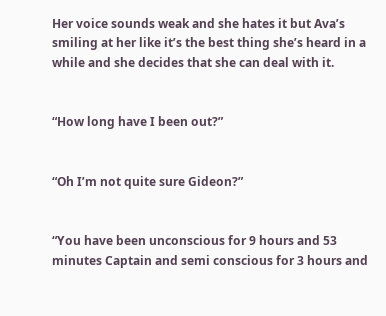Her voice sounds weak and she hates it but Ava’s smiling at her like it’s the best thing she’s heard in a while and she decides that she can deal with it.


“How long have I been out?”


“Oh I’m not quite sure Gideon?”


“You have been unconscious for 9 hours and 53 minutes Captain and semi conscious for 3 hours and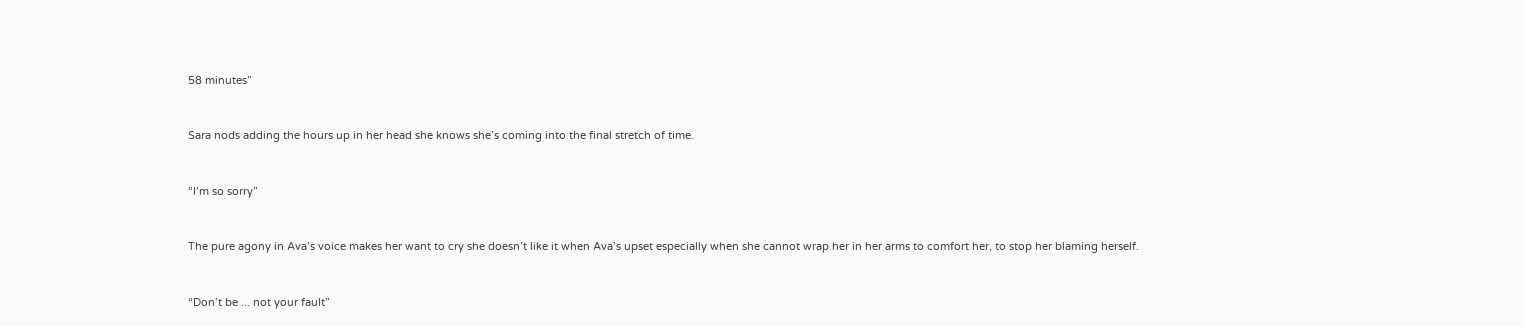58 minutes”


Sara nods adding the hours up in her head she knows she’s coming into the final stretch of time.


“I’m so sorry”


The pure agony in Ava’s voice makes her want to cry she doesn’t like it when Ava’s upset especially when she cannot wrap her in her arms to comfort her, to stop her blaming herself.


“Don’t be ... not your fault”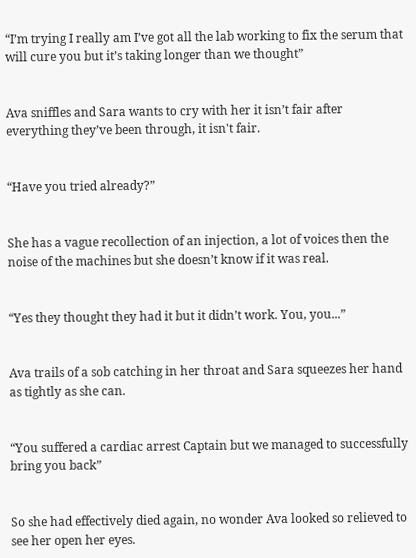“I’m trying I really am I’ve got all the lab working to fix the serum that will cure you but it’s taking longer than we thought”


Ava sniffles and Sara wants to cry with her it isn’t fair after everything they’ve been through, it isn't fair.


“Have you tried already?”


She has a vague recollection of an injection, a lot of voices then the noise of the machines but she doesn’t know if it was real.


“Yes they thought they had it but it didn’t work. You, you...”


Ava trails of a sob catching in her throat and Sara squeezes her hand as tightly as she can.


“You suffered a cardiac arrest Captain but we managed to successfully bring you back”


So she had effectively died again, no wonder Ava looked so relieved to see her open her eyes.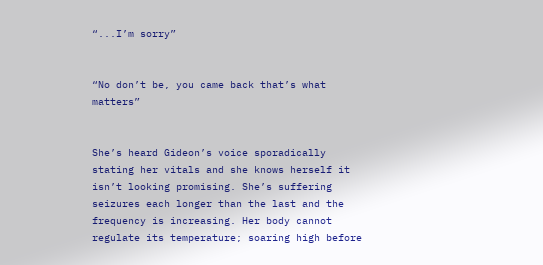“...I’m sorry”


“No don’t be, you came back that’s what matters”


She’s heard Gideon’s voice sporadically stating her vitals and she knows herself it isn’t looking promising. She’s suffering seizures each longer than the last and the frequency is increasing. Her body cannot regulate its temperature; soaring high before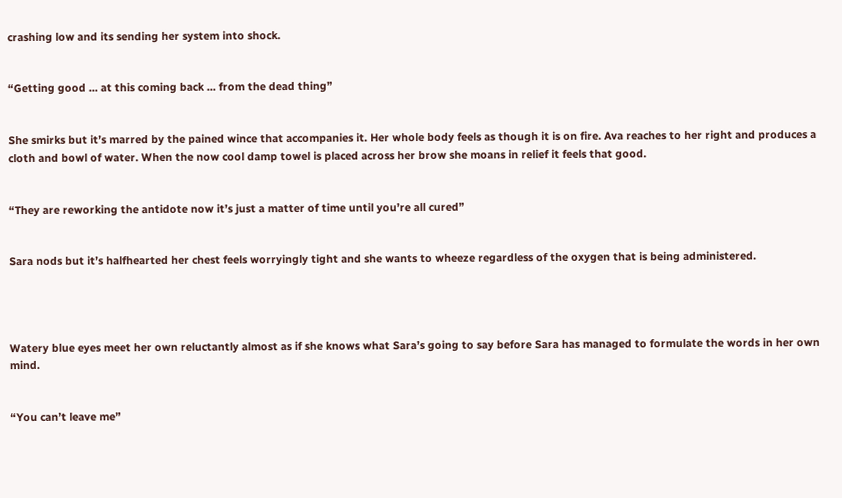crashing low and its sending her system into shock.


“Getting good ... at this coming back ... from the dead thing”


She smirks but it’s marred by the pained wince that accompanies it. Her whole body feels as though it is on fire. Ava reaches to her right and produces a cloth and bowl of water. When the now cool damp towel is placed across her brow she moans in relief it feels that good.


“They are reworking the antidote now it’s just a matter of time until you’re all cured”


Sara nods but it’s halfhearted her chest feels worryingly tight and she wants to wheeze regardless of the oxygen that is being administered.




Watery blue eyes meet her own reluctantly almost as if she knows what Sara’s going to say before Sara has managed to formulate the words in her own mind.


“You can’t leave me”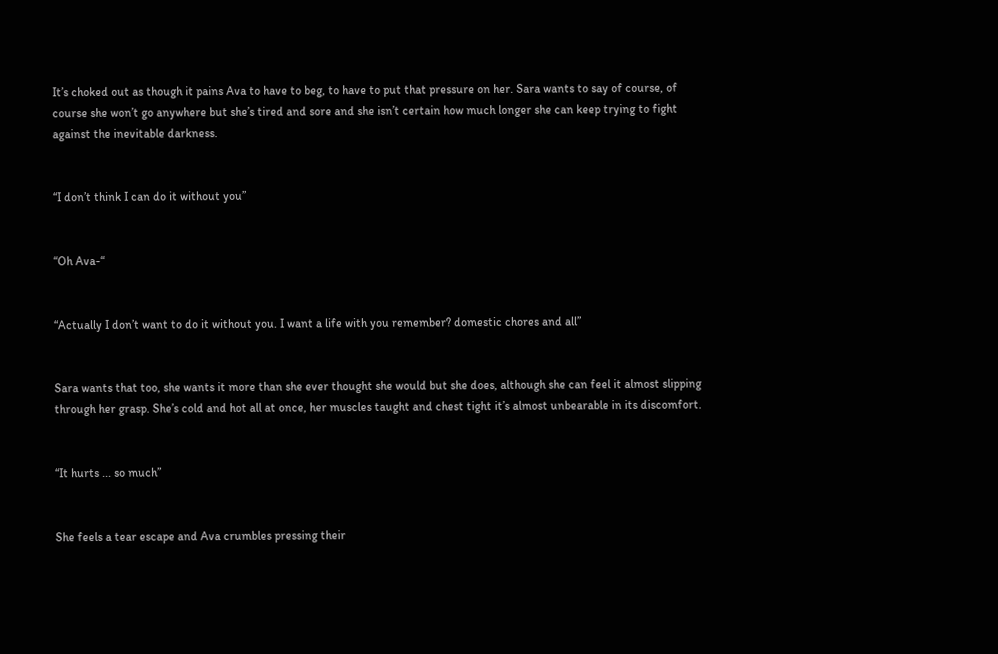It’s choked out as though it pains Ava to have to beg, to have to put that pressure on her. Sara wants to say of course, of course she won’t go anywhere but she’s tired and sore and she isn’t certain how much longer she can keep trying to fight against the inevitable darkness.


“I don’t think I can do it without you”


“Oh Ava-“


“Actually I don’t want to do it without you. I want a life with you remember? domestic chores and all”


Sara wants that too, she wants it more than she ever thought she would but she does, although she can feel it almost slipping through her grasp. She’s cold and hot all at once, her muscles taught and chest tight it’s almost unbearable in its discomfort.


“It hurts ... so much”


She feels a tear escape and Ava crumbles pressing their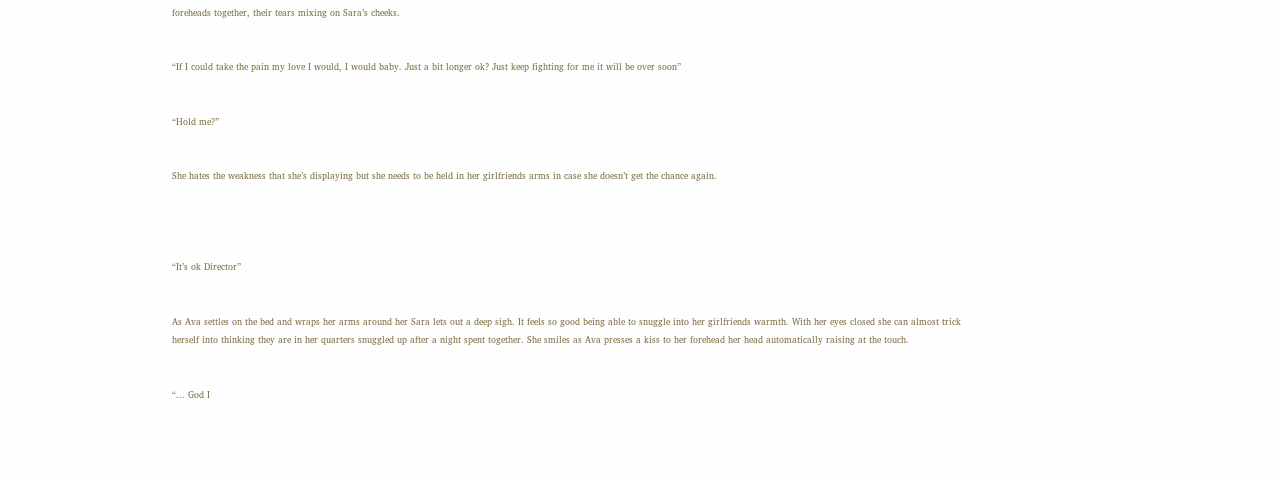foreheads together, their tears mixing on Sara’s cheeks.


“If I could take the pain my love I would, I would baby. Just a bit longer ok? Just keep fighting for me it will be over soon”


“Hold me?”


She hates the weakness that she’s displaying but she needs to be held in her girlfriends arms in case she doesn’t get the chance again.




“It’s ok Director”


As Ava settles on the bed and wraps her arms around her Sara lets out a deep sigh. It feels so good being able to snuggle into her girlfriends warmth. With her eyes closed she can almost trick herself into thinking they are in her quarters snuggled up after a night spent together. She smiles as Ava presses a kiss to her forehead her head automatically raising at the touch.


“... God I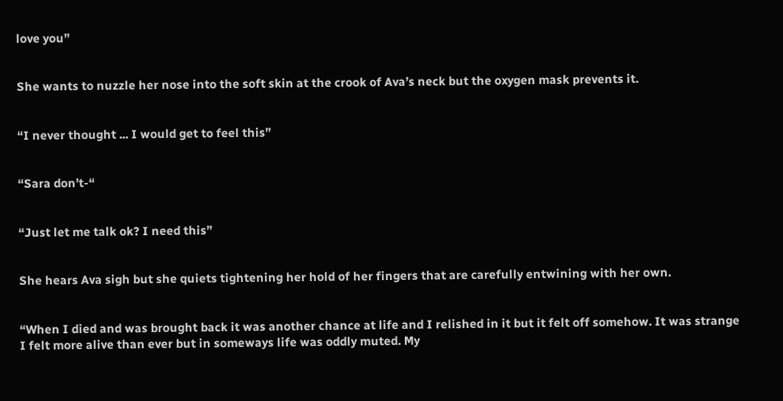love you”


She wants to nuzzle her nose into the soft skin at the crook of Ava’s neck but the oxygen mask prevents it.


“I never thought ... I would get to feel this”


“Sara don’t-“


“Just let me talk ok? I need this”


She hears Ava sigh but she quiets tightening her hold of her fingers that are carefully entwining with her own.


“When I died and was brought back it was another chance at life and I relished in it but it felt off somehow. It was strange I felt more alive than ever but in someways life was oddly muted. My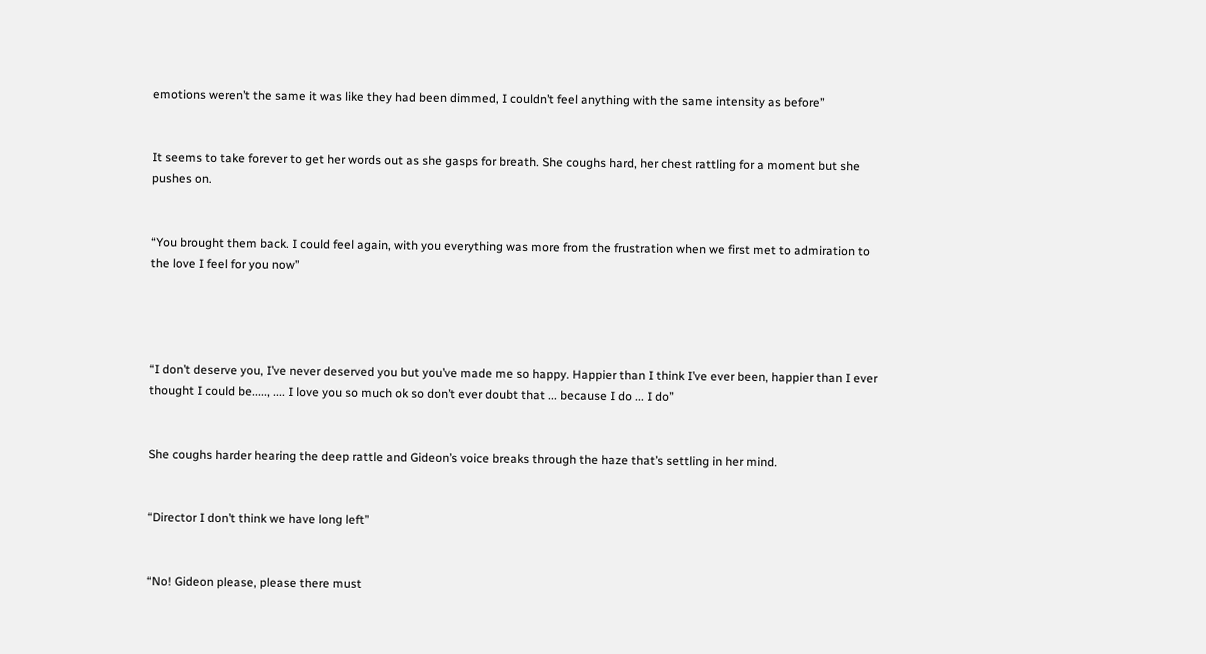emotions weren’t the same it was like they had been dimmed, I couldn’t feel anything with the same intensity as before”


It seems to take forever to get her words out as she gasps for breath. She coughs hard, her chest rattling for a moment but she pushes on.


“You brought them back. I could feel again, with you everything was more from the frustration when we first met to admiration to the love I feel for you now”




“I don’t deserve you, I’ve never deserved you but you’ve made me so happy. Happier than I think I’ve ever been, happier than I ever thought I could be....., .... I love you so much ok so don’t ever doubt that ... because I do ... I do”


She coughs harder hearing the deep rattle and Gideon’s voice breaks through the haze that’s settling in her mind.


“Director I don’t think we have long left”


“No! Gideon please, please there must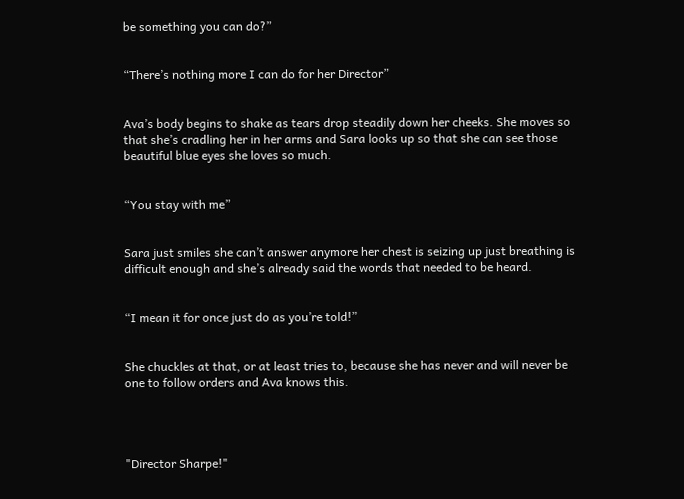be something you can do?”


“There’s nothing more I can do for her Director”


Ava’s body begins to shake as tears drop steadily down her cheeks. She moves so that she’s cradling her in her arms and Sara looks up so that she can see those beautiful blue eyes she loves so much.


“You stay with me”


Sara just smiles she can’t answer anymore her chest is seizing up just breathing is difficult enough and she’s already said the words that needed to be heard.


“I mean it for once just do as you’re told!”


She chuckles at that, or at least tries to, because she has never and will never be one to follow orders and Ava knows this.




"Director Sharpe!"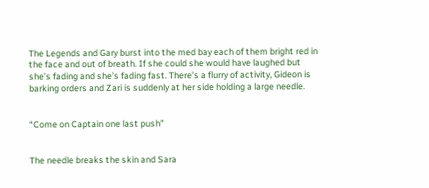The Legends and Gary burst into the med bay each of them bright red in the face and out of breath. If she could she would have laughed but she’s fading and she’s fading fast. There’s a flurry of activity, Gideon is barking orders and Zari is suddenly at her side holding a large needle.


“Come on Captain one last push”


The needle breaks the skin and Sara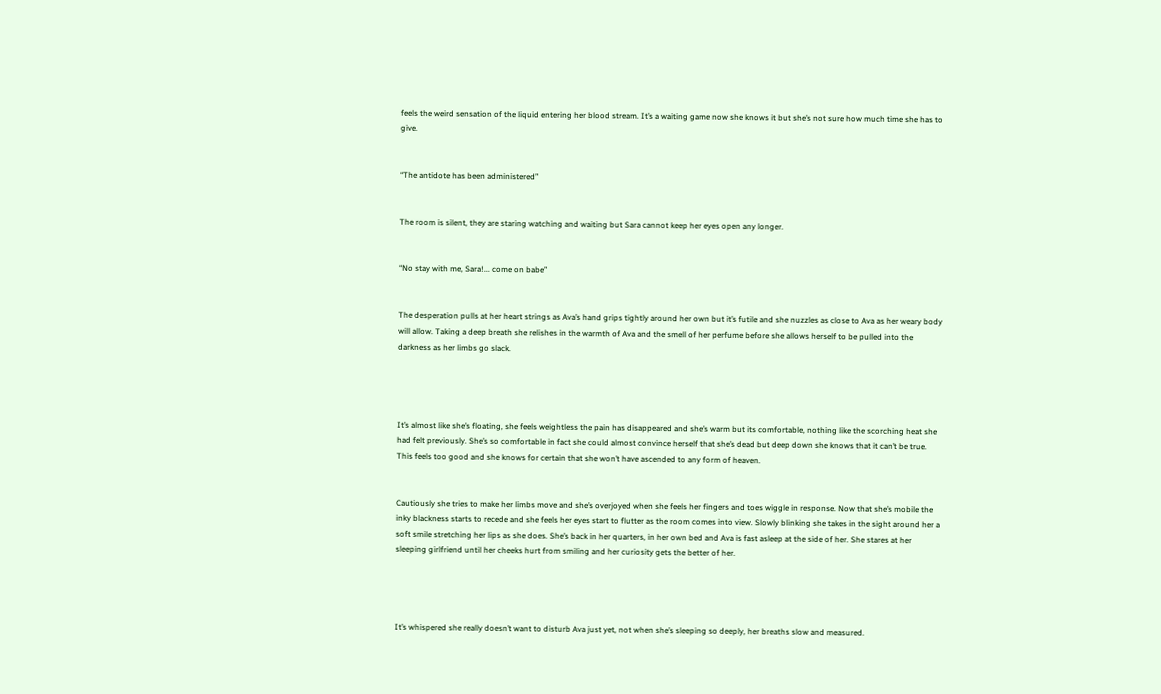feels the weird sensation of the liquid entering her blood stream. It’s a waiting game now she knows it but she’s not sure how much time she has to give.


“The antidote has been administered”


The room is silent, they are staring watching and waiting but Sara cannot keep her eyes open any longer.


“No stay with me, Sara!... come on babe”


The desperation pulls at her heart strings as Ava’s hand grips tightly around her own but it’s futile and she nuzzles as close to Ava as her weary body will allow. Taking a deep breath she relishes in the warmth of Ava and the smell of her perfume before she allows herself to be pulled into the darkness as her limbs go slack.




It’s almost like she’s floating, she feels weightless the pain has disappeared and she’s warm but its comfortable, nothing like the scorching heat she had felt previously. She’s so comfortable in fact she could almost convince herself that she’s dead but deep down she knows that it can’t be true. This feels too good and she knows for certain that she won’t have ascended to any form of heaven.


Cautiously she tries to make her limbs move and she’s overjoyed when she feels her fingers and toes wiggle in response. Now that she’s mobile the inky blackness starts to recede and she feels her eyes start to flutter as the room comes into view. Slowly blinking she takes in the sight around her a soft smile stretching her lips as she does. She’s back in her quarters, in her own bed and Ava is fast asleep at the side of her. She stares at her sleeping girlfriend until her cheeks hurt from smiling and her curiosity gets the better of her.




It’s whispered she really doesn’t want to disturb Ava just yet, not when she’s sleeping so deeply, her breaths slow and measured.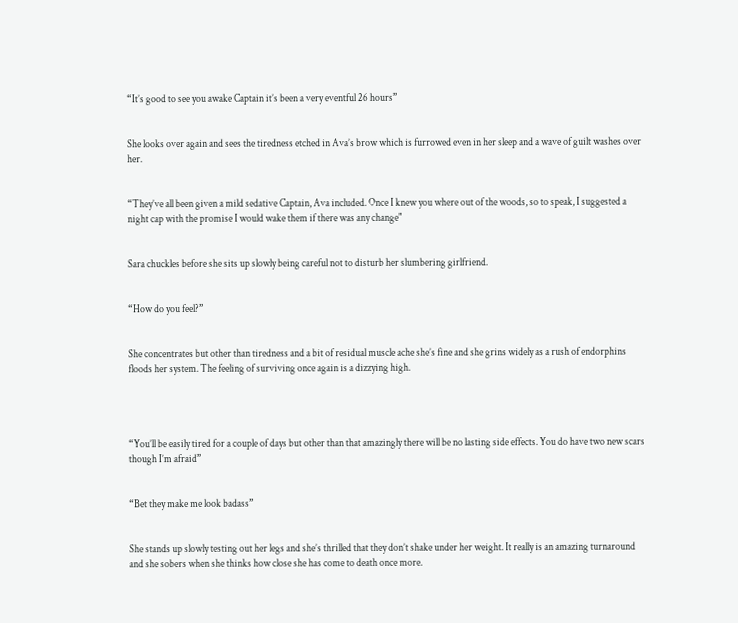“It’s good to see you awake Captain it’s been a very eventful 26 hours”


She looks over again and sees the tiredness etched in Ava’s brow which is furrowed even in her sleep and a wave of guilt washes over her.


“They’ve all been given a mild sedative Captain, Ava included. Once I knew you where out of the woods, so to speak, I suggested a night cap with the promise I would wake them if there was any change"


Sara chuckles before she sits up slowly being careful not to disturb her slumbering girlfriend.


“How do you feel?”


She concentrates but other than tiredness and a bit of residual muscle ache she’s fine and she grins widely as a rush of endorphins floods her system. The feeling of surviving once again is a dizzying high.




“You’ll be easily tired for a couple of days but other than that amazingly there will be no lasting side effects. You do have two new scars though I’m afraid”


“Bet they make me look badass”


She stands up slowly testing out her legs and she’s thrilled that they don’t shake under her weight. It really is an amazing turnaround and she sobers when she thinks how close she has come to death once more.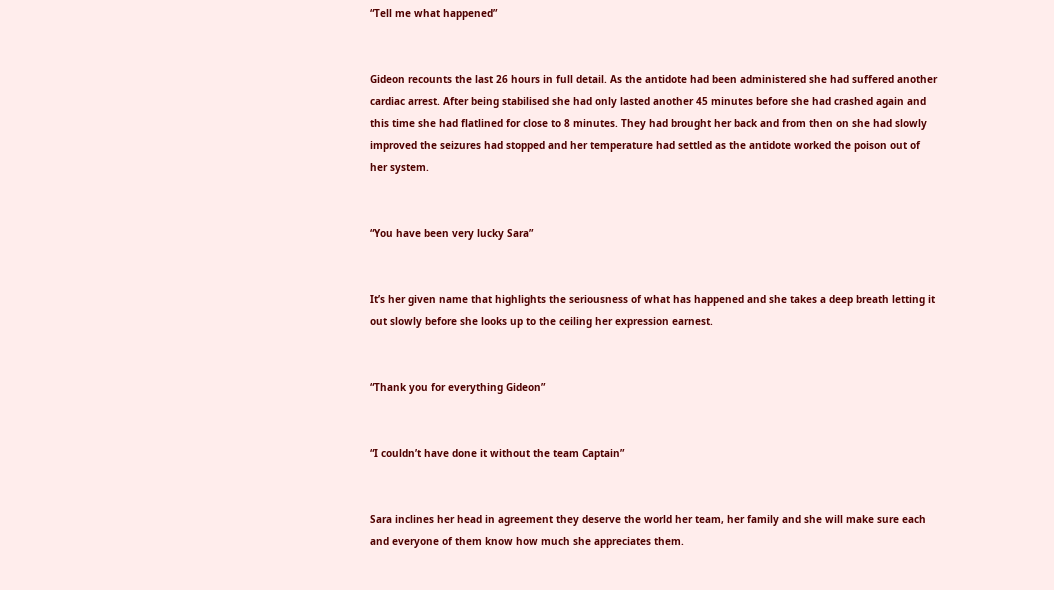“Tell me what happened”


Gideon recounts the last 26 hours in full detail. As the antidote had been administered she had suffered another cardiac arrest. After being stabilised she had only lasted another 45 minutes before she had crashed again and this time she had flatlined for close to 8 minutes. They had brought her back and from then on she had slowly improved the seizures had stopped and her temperature had settled as the antidote worked the poison out of her system.


“You have been very lucky Sara”


It’s her given name that highlights the seriousness of what has happened and she takes a deep breath letting it out slowly before she looks up to the ceiling her expression earnest.


“Thank you for everything Gideon”


“I couldn’t have done it without the team Captain”


Sara inclines her head in agreement they deserve the world her team, her family and she will make sure each and everyone of them know how much she appreciates them.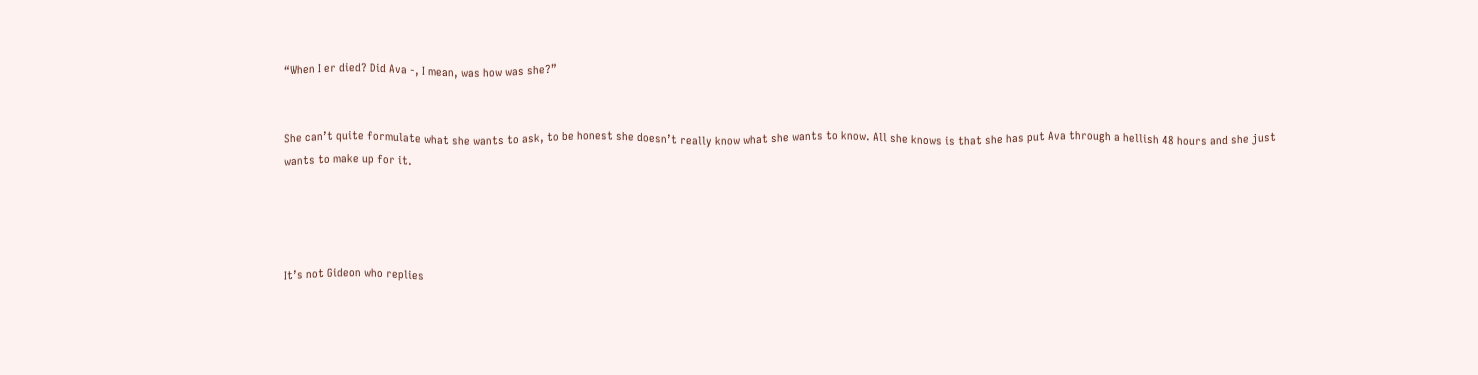“When I er died? Did Ava -, I mean, was how was she?”


She can’t quite formulate what she wants to ask, to be honest she doesn’t really know what she wants to know. All she knows is that she has put Ava through a hellish 48 hours and she just wants to make up for it.




It’s not Gideon who replies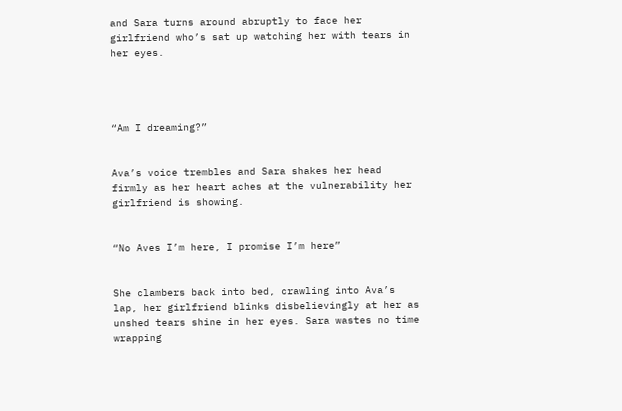and Sara turns around abruptly to face her girlfriend who’s sat up watching her with tears in her eyes.




“Am I dreaming?”


Ava’s voice trembles and Sara shakes her head firmly as her heart aches at the vulnerability her girlfriend is showing.


“No Aves I’m here, I promise I’m here”


She clambers back into bed, crawling into Ava’s lap, her girlfriend blinks disbelievingly at her as unshed tears shine in her eyes. Sara wastes no time wrapping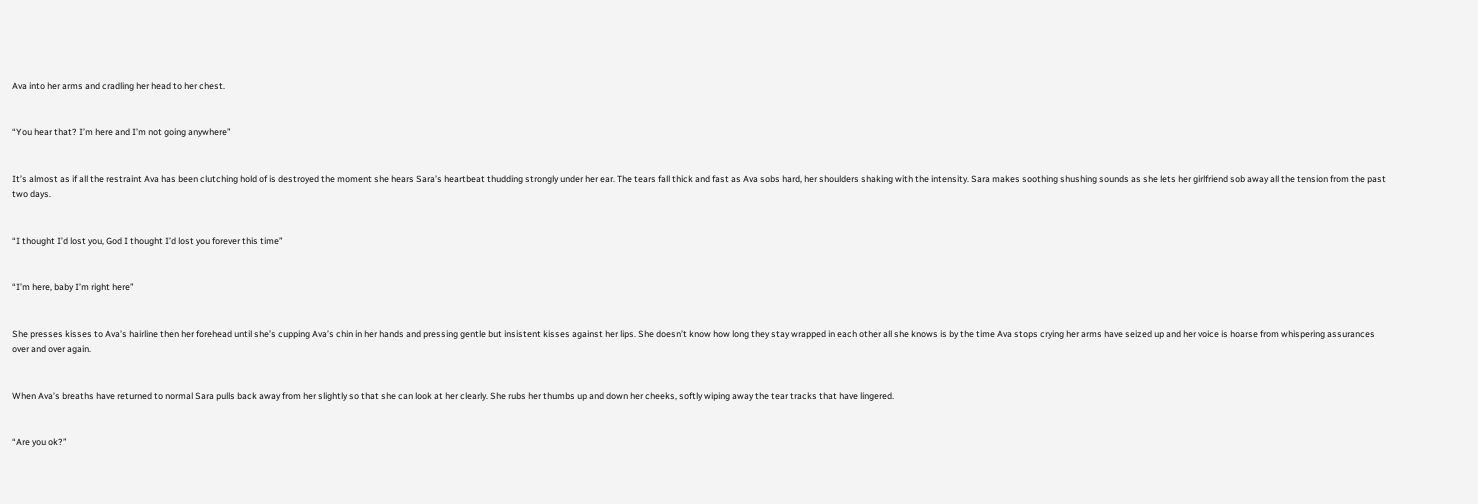Ava into her arms and cradling her head to her chest.


“You hear that? I’m here and I’m not going anywhere”


It’s almost as if all the restraint Ava has been clutching hold of is destroyed the moment she hears Sara’s heartbeat thudding strongly under her ear. The tears fall thick and fast as Ava sobs hard, her shoulders shaking with the intensity. Sara makes soothing shushing sounds as she lets her girlfriend sob away all the tension from the past two days.


“I thought I’d lost you, God I thought I’d lost you forever this time”


“I’m here, baby I’m right here”


She presses kisses to Ava’s hairline then her forehead until she’s cupping Ava’s chin in her hands and pressing gentle but insistent kisses against her lips. She doesn’t know how long they stay wrapped in each other all she knows is by the time Ava stops crying her arms have seized up and her voice is hoarse from whispering assurances over and over again.


When Ava’s breaths have returned to normal Sara pulls back away from her slightly so that she can look at her clearly. She rubs her thumbs up and down her cheeks, softly wiping away the tear tracks that have lingered.


“Are you ok?”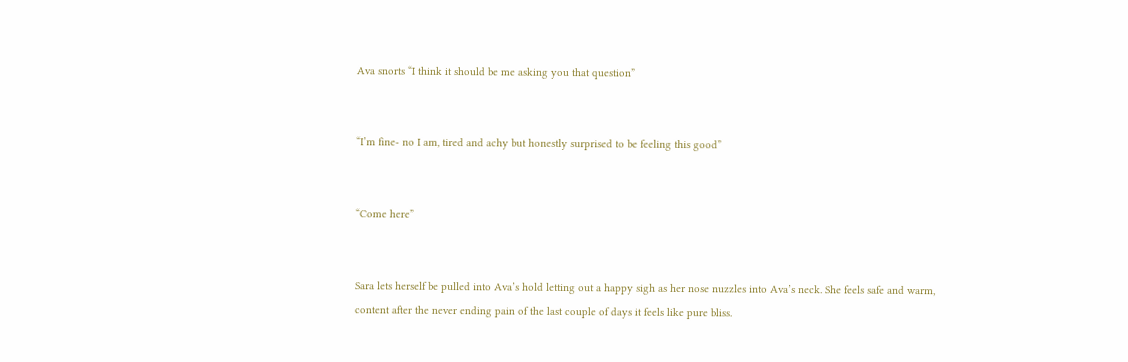Ava snorts “I think it should be me asking you that question”


“I’m fine- no I am, tired and achy but honestly surprised to be feeling this good”


“Come here”


Sara lets herself be pulled into Ava’s hold letting out a happy sigh as her nose nuzzles into Ava’s neck. She feels safe and warm, content after the never ending pain of the last couple of days it feels like pure bliss.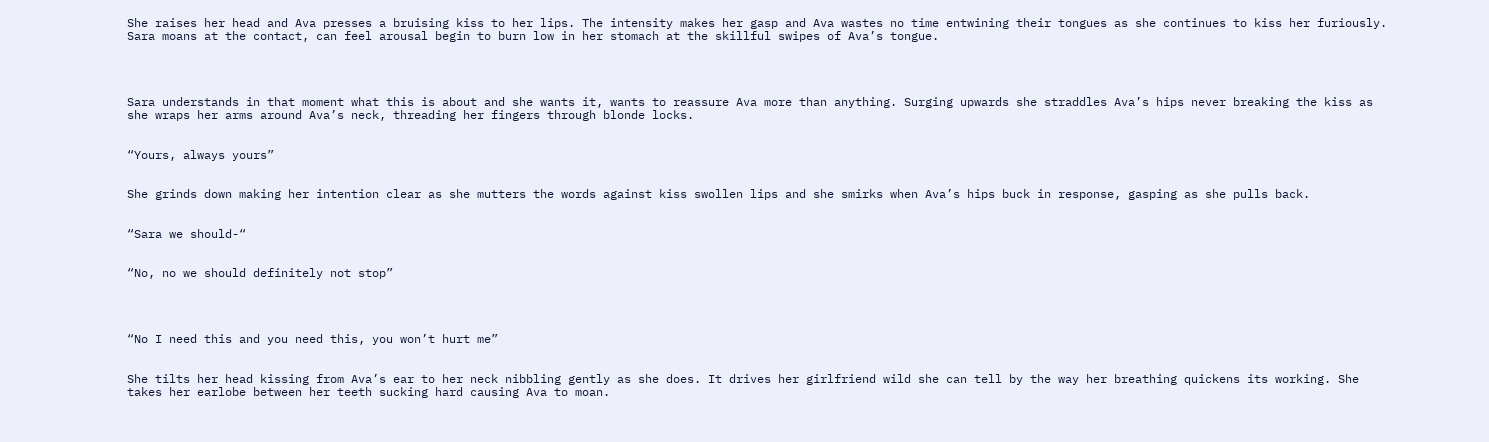She raises her head and Ava presses a bruising kiss to her lips. The intensity makes her gasp and Ava wastes no time entwining their tongues as she continues to kiss her furiously. Sara moans at the contact, can feel arousal begin to burn low in her stomach at the skillful swipes of Ava’s tongue.




Sara understands in that moment what this is about and she wants it, wants to reassure Ava more than anything. Surging upwards she straddles Ava’s hips never breaking the kiss as she wraps her arms around Ava’s neck, threading her fingers through blonde locks.


“Yours, always yours”


She grinds down making her intention clear as she mutters the words against kiss swollen lips and she smirks when Ava’s hips buck in response, gasping as she pulls back.


“Sara we should-“


“No, no we should definitely not stop”




“No I need this and you need this, you won’t hurt me”


She tilts her head kissing from Ava’s ear to her neck nibbling gently as she does. It drives her girlfriend wild she can tell by the way her breathing quickens its working. She takes her earlobe between her teeth sucking hard causing Ava to moan.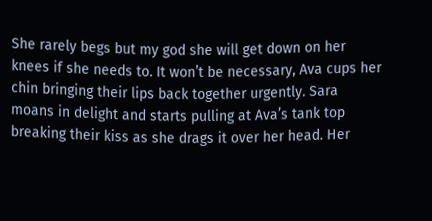She rarely begs but my god she will get down on her knees if she needs to. It won’t be necessary, Ava cups her chin bringing their lips back together urgently. Sara moans in delight and starts pulling at Ava’s tank top breaking their kiss as she drags it over her head. Her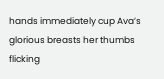hands immediately cup Ava’s glorious breasts her thumbs flicking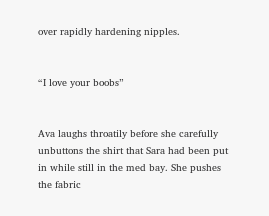over rapidly hardening nipples.


“I love your boobs”


Ava laughs throatily before she carefully unbuttons the shirt that Sara had been put in while still in the med bay. She pushes the fabric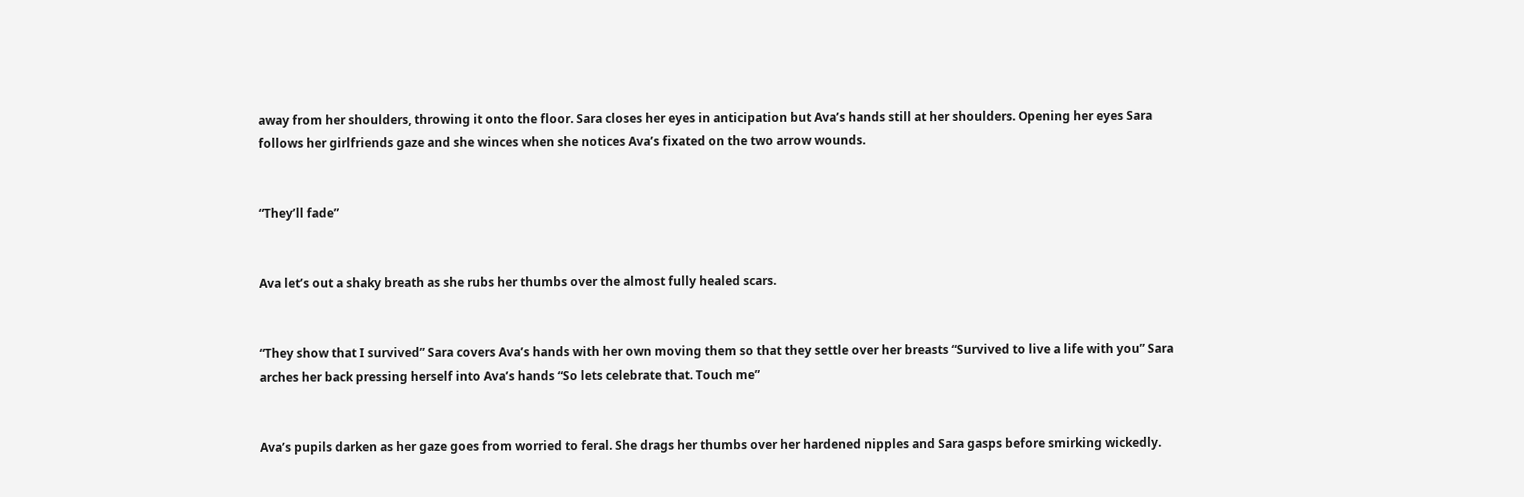away from her shoulders, throwing it onto the floor. Sara closes her eyes in anticipation but Ava’s hands still at her shoulders. Opening her eyes Sara follows her girlfriends gaze and she winces when she notices Ava’s fixated on the two arrow wounds.


“They’ll fade”


Ava let’s out a shaky breath as she rubs her thumbs over the almost fully healed scars.


“They show that I survived” Sara covers Ava’s hands with her own moving them so that they settle over her breasts “Survived to live a life with you” Sara arches her back pressing herself into Ava’s hands “So lets celebrate that. Touch me”


Ava’s pupils darken as her gaze goes from worried to feral. She drags her thumbs over her hardened nipples and Sara gasps before smirking wickedly.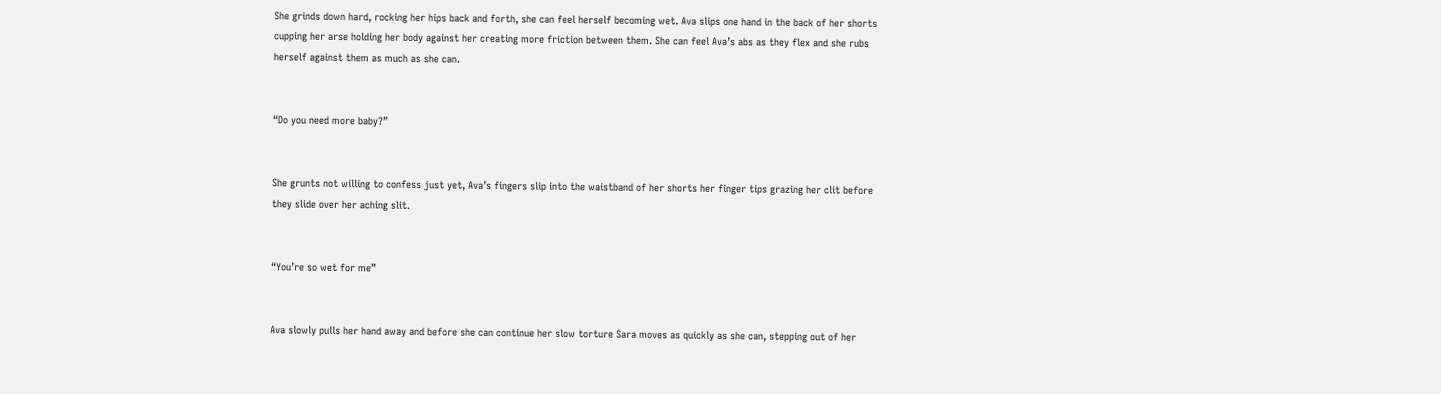She grinds down hard, rocking her hips back and forth, she can feel herself becoming wet. Ava slips one hand in the back of her shorts cupping her arse holding her body against her creating more friction between them. She can feel Ava’s abs as they flex and she rubs herself against them as much as she can.


“Do you need more baby?”


She grunts not willing to confess just yet, Ava’s fingers slip into the waistband of her shorts her finger tips grazing her clit before they slide over her aching slit.


“You’re so wet for me”


Ava slowly pulls her hand away and before she can continue her slow torture Sara moves as quickly as she can, stepping out of her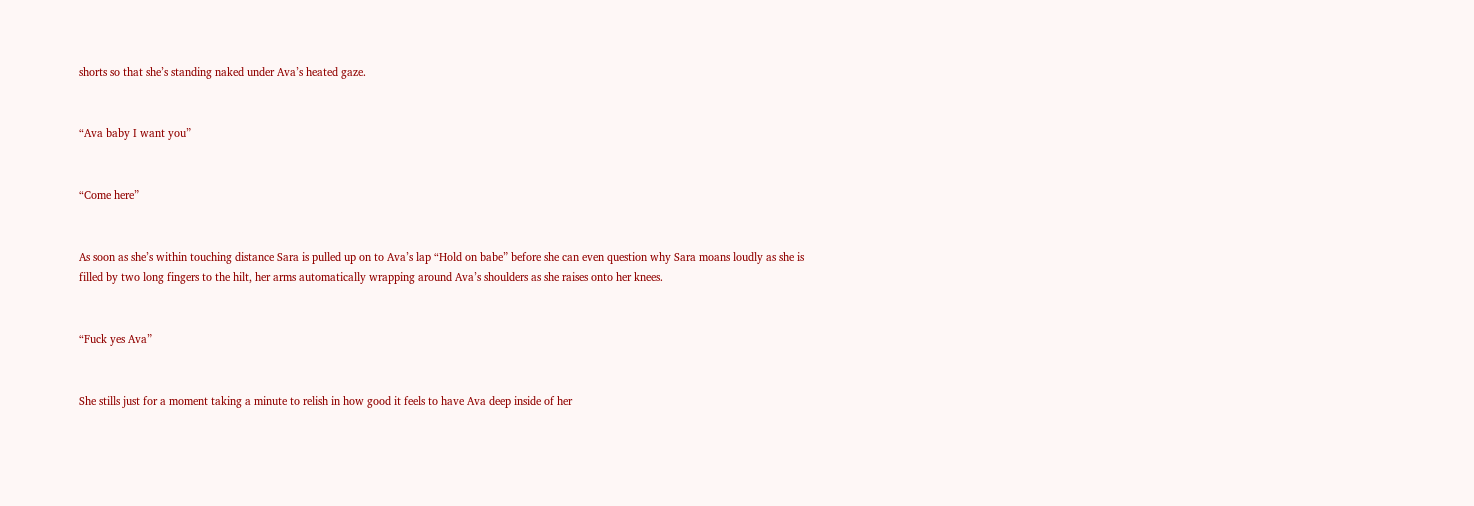shorts so that she’s standing naked under Ava’s heated gaze.


“Ava baby I want you”


“Come here”


As soon as she’s within touching distance Sara is pulled up on to Ava’s lap “Hold on babe” before she can even question why Sara moans loudly as she is filled by two long fingers to the hilt, her arms automatically wrapping around Ava’s shoulders as she raises onto her knees.


“Fuck yes Ava”


She stills just for a moment taking a minute to relish in how good it feels to have Ava deep inside of her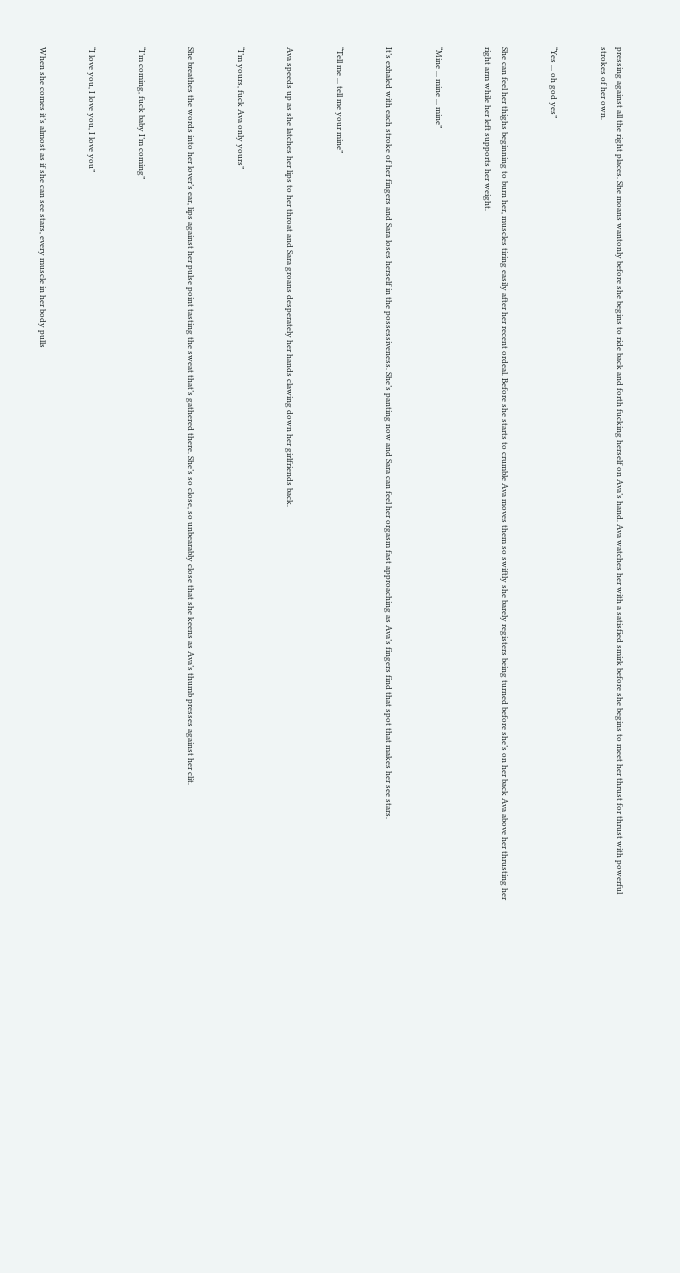pressing against all the right places. She moans wantonly before she begins to ride back and forth fucking herself on Ava’s hand. Ava watches her with a satisfied smirk before she begins to meet her thrust for thrust with powerful strokes of her own.


“Yes ... oh god yes”


She can feel her thighs beginning to burn her, muscles tiring easily after her recent ordeal. Before she starts to crumble Ava moves them so swiftly she barely registers being turned before she’s on her back Ava above her thrusting her right arm while her left supports her weight.


“Mine ... mine ... mine”


It’s exhaled with each stroke of her fingers and Sara loses herself in the possessiveness. She’s panting now and Sara can feel her orgasm fast approaching as Ava’s fingers find that spot that makes her see stars.


“Tell me ... tell me your mine”


Ava speeds up as she latches her lips to her throat and Sara groans desperately her hands clawing down her girlfriends back.


“I’m yours, fuck Ava only yours”


She breathes the words into her lover’s ear, lips against her pulse point tasting the sweat that’s gathered there. She’s so close, so unbearably close that she keens as Ava’s thumb presses against her clit.


“I’m coming, fuck baby I’m coming”


“I love you, I love you, I love you”


When she comes it’s almost as if she can see stars, every muscle in her body pulls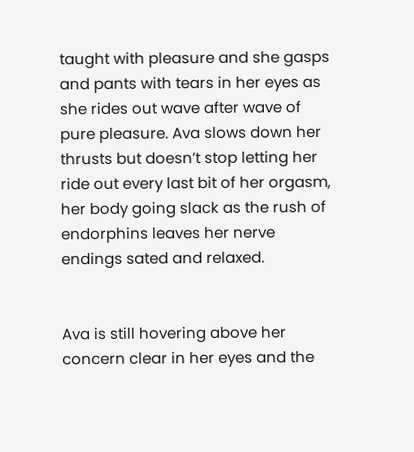taught with pleasure and she gasps and pants with tears in her eyes as she rides out wave after wave of pure pleasure. Ava slows down her thrusts but doesn’t stop letting her ride out every last bit of her orgasm, her body going slack as the rush of endorphins leaves her nerve endings sated and relaxed.


Ava is still hovering above her concern clear in her eyes and the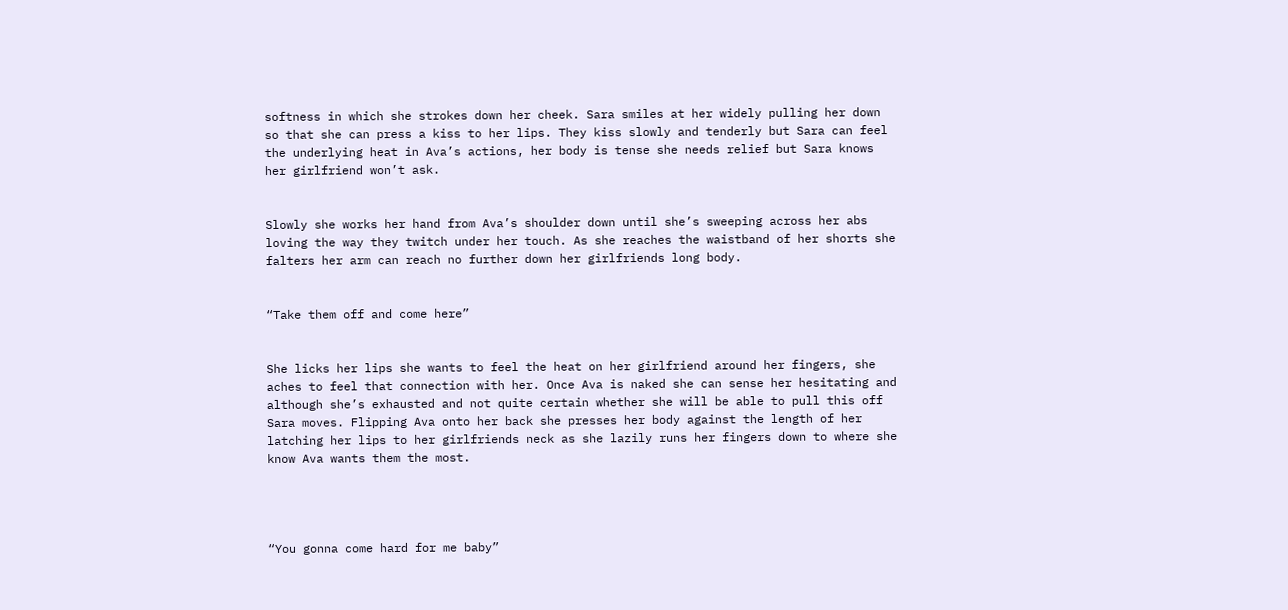softness in which she strokes down her cheek. Sara smiles at her widely pulling her down so that she can press a kiss to her lips. They kiss slowly and tenderly but Sara can feel the underlying heat in Ava’s actions, her body is tense she needs relief but Sara knows her girlfriend won’t ask.


Slowly she works her hand from Ava’s shoulder down until she’s sweeping across her abs loving the way they twitch under her touch. As she reaches the waistband of her shorts she falters her arm can reach no further down her girlfriends long body.


“Take them off and come here”


She licks her lips she wants to feel the heat on her girlfriend around her fingers, she aches to feel that connection with her. Once Ava is naked she can sense her hesitating and although she’s exhausted and not quite certain whether she will be able to pull this off Sara moves. Flipping Ava onto her back she presses her body against the length of her latching her lips to her girlfriends neck as she lazily runs her fingers down to where she know Ava wants them the most.




“You gonna come hard for me baby”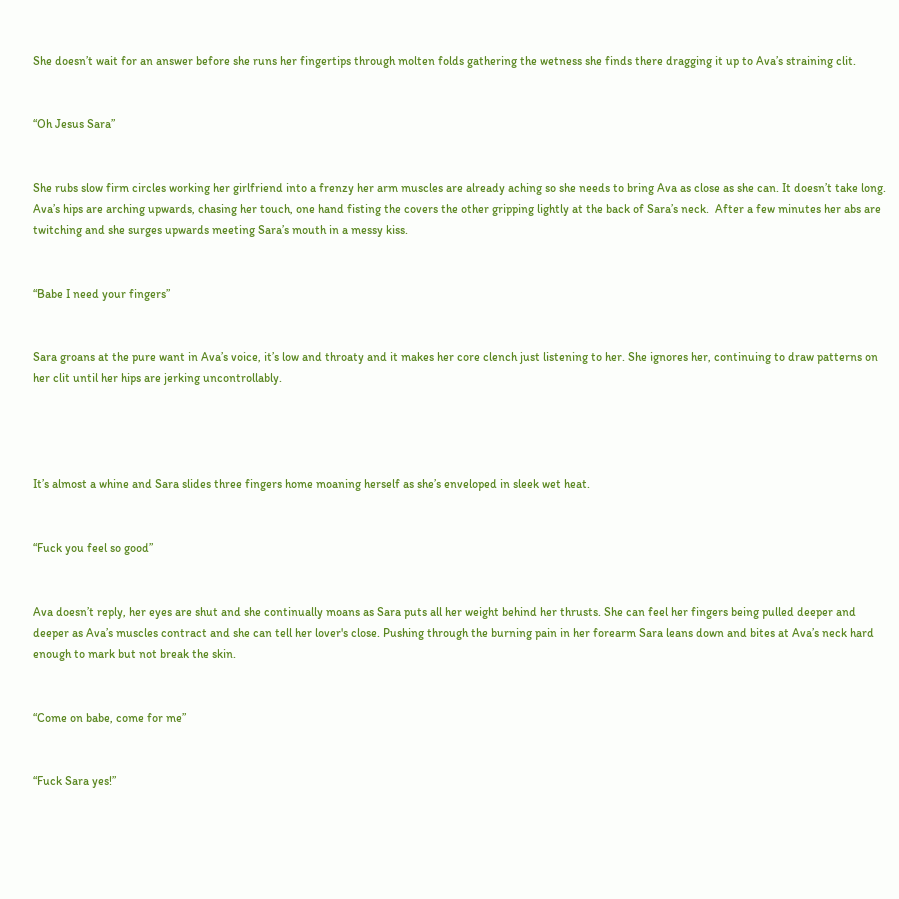She doesn’t wait for an answer before she runs her fingertips through molten folds gathering the wetness she finds there dragging it up to Ava’s straining clit.


“Oh Jesus Sara”


She rubs slow firm circles working her girlfriend into a frenzy her arm muscles are already aching so she needs to bring Ava as close as she can. It doesn’t take long. Ava’s hips are arching upwards, chasing her touch, one hand fisting the covers the other gripping lightly at the back of Sara’s neck.  After a few minutes her abs are twitching and she surges upwards meeting Sara’s mouth in a messy kiss.


“Babe I need your fingers”


Sara groans at the pure want in Ava’s voice, it’s low and throaty and it makes her core clench just listening to her. She ignores her, continuing to draw patterns on her clit until her hips are jerking uncontrollably.




It’s almost a whine and Sara slides three fingers home moaning herself as she’s enveloped in sleek wet heat.


“Fuck you feel so good”


Ava doesn’t reply, her eyes are shut and she continually moans as Sara puts all her weight behind her thrusts. She can feel her fingers being pulled deeper and deeper as Ava’s muscles contract and she can tell her lover's close. Pushing through the burning pain in her forearm Sara leans down and bites at Ava’s neck hard enough to mark but not break the skin.


“Come on babe, come for me”


“Fuck Sara yes!”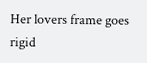Her lovers frame goes rigid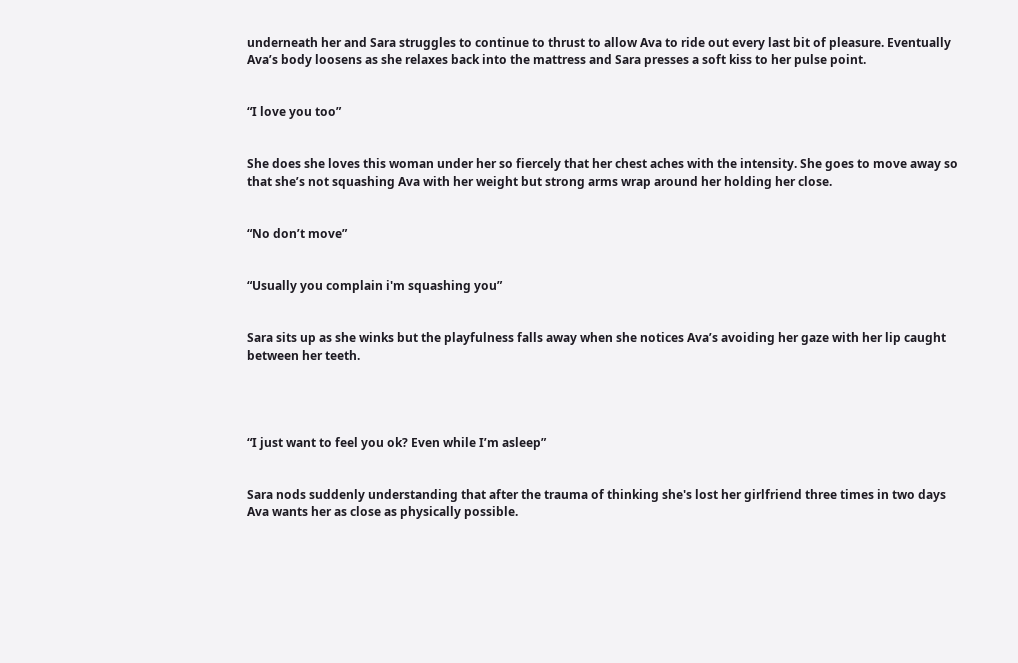underneath her and Sara struggles to continue to thrust to allow Ava to ride out every last bit of pleasure. Eventually Ava’s body loosens as she relaxes back into the mattress and Sara presses a soft kiss to her pulse point.


“I love you too”


She does she loves this woman under her so fiercely that her chest aches with the intensity. She goes to move away so that she’s not squashing Ava with her weight but strong arms wrap around her holding her close.


“No don’t move”


“Usually you complain i'm squashing you”


Sara sits up as she winks but the playfulness falls away when she notices Ava’s avoiding her gaze with her lip caught between her teeth.




“I just want to feel you ok? Even while I’m asleep”


Sara nods suddenly understanding that after the trauma of thinking she's lost her girlfriend three times in two days Ava wants her as close as physically possible.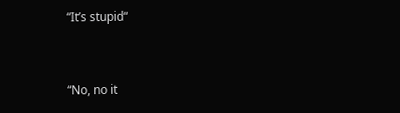“It’s stupid“


“No, no it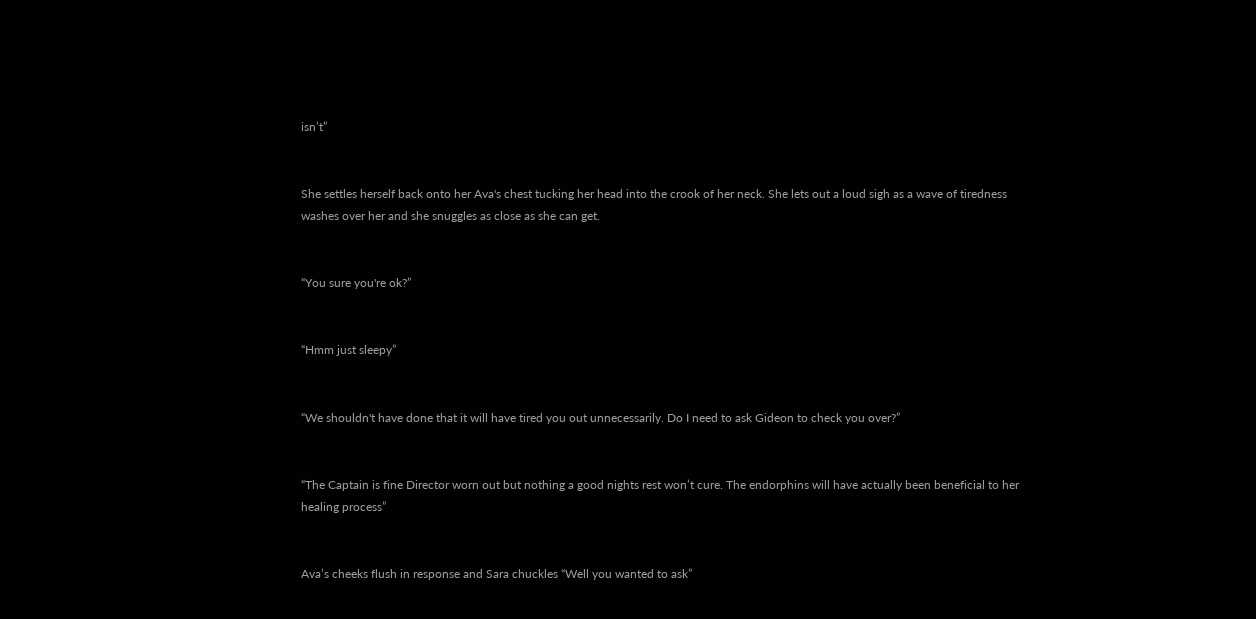isn’t”


She settles herself back onto her Ava's chest tucking her head into the crook of her neck. She lets out a loud sigh as a wave of tiredness washes over her and she snuggles as close as she can get.


“You sure you're ok?”


“Hmm just sleepy”


“We shouldn't have done that it will have tired you out unnecessarily. Do I need to ask Gideon to check you over?”


“The Captain is fine Director worn out but nothing a good nights rest won’t cure. The endorphins will have actually been beneficial to her healing process”


Ava’s cheeks flush in response and Sara chuckles “Well you wanted to ask”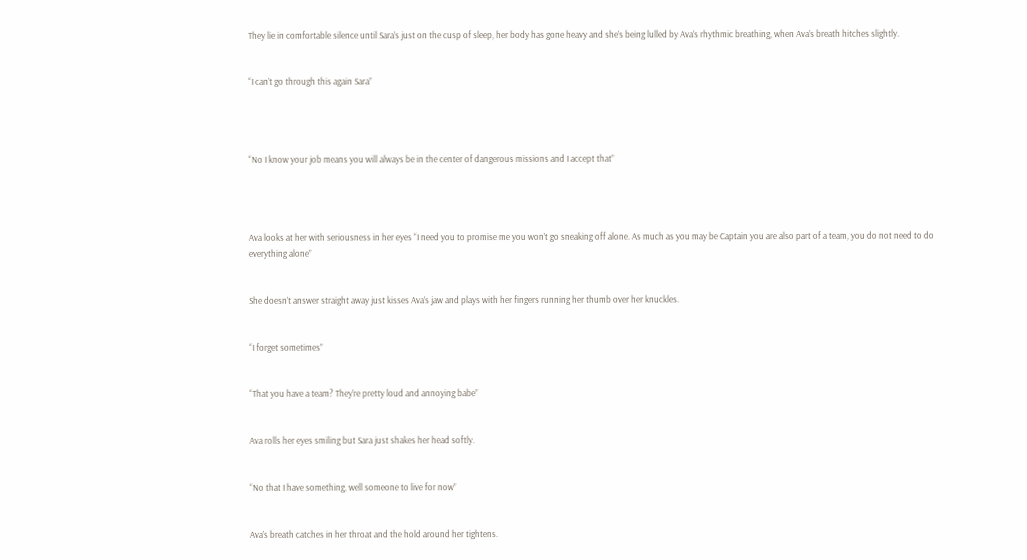They lie in comfortable silence until Sara’s just on the cusp of sleep, her body has gone heavy and she’s being lulled by Ava’s rhythmic breathing, when Ava’s breath hitches slightly.


“I can’t go through this again Sara”




“No I know your job means you will always be in the center of dangerous missions and I accept that”




Ava looks at her with seriousness in her eyes “I need you to promise me you won’t go sneaking off alone. As much as you may be Captain you are also part of a team, you do not need to do everything alone”


She doesn’t answer straight away just kisses Ava’s jaw and plays with her fingers running her thumb over her knuckles.


“I forget sometimes”


“That you have a team? They’re pretty loud and annoying babe”


Ava rolls her eyes smiling but Sara just shakes her head softly.


“No that I have something, well someone to live for now”


Ava’s breath catches in her throat and the hold around her tightens.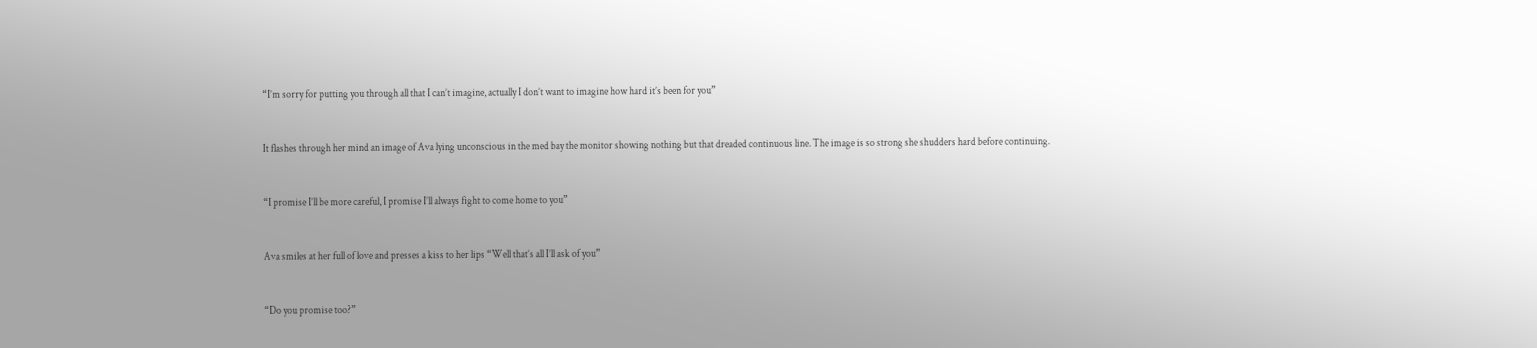“I’m sorry for putting you through all that I can’t imagine, actually I don’t want to imagine how hard it’s been for you”


It flashes through her mind an image of Ava lying unconscious in the med bay the monitor showing nothing but that dreaded continuous line. The image is so strong she shudders hard before continuing.


“I promise I’ll be more careful, I promise I’ll always fight to come home to you”


Ava smiles at her full of love and presses a kiss to her lips “Well that’s all I’ll ask of you”


“Do you promise too?”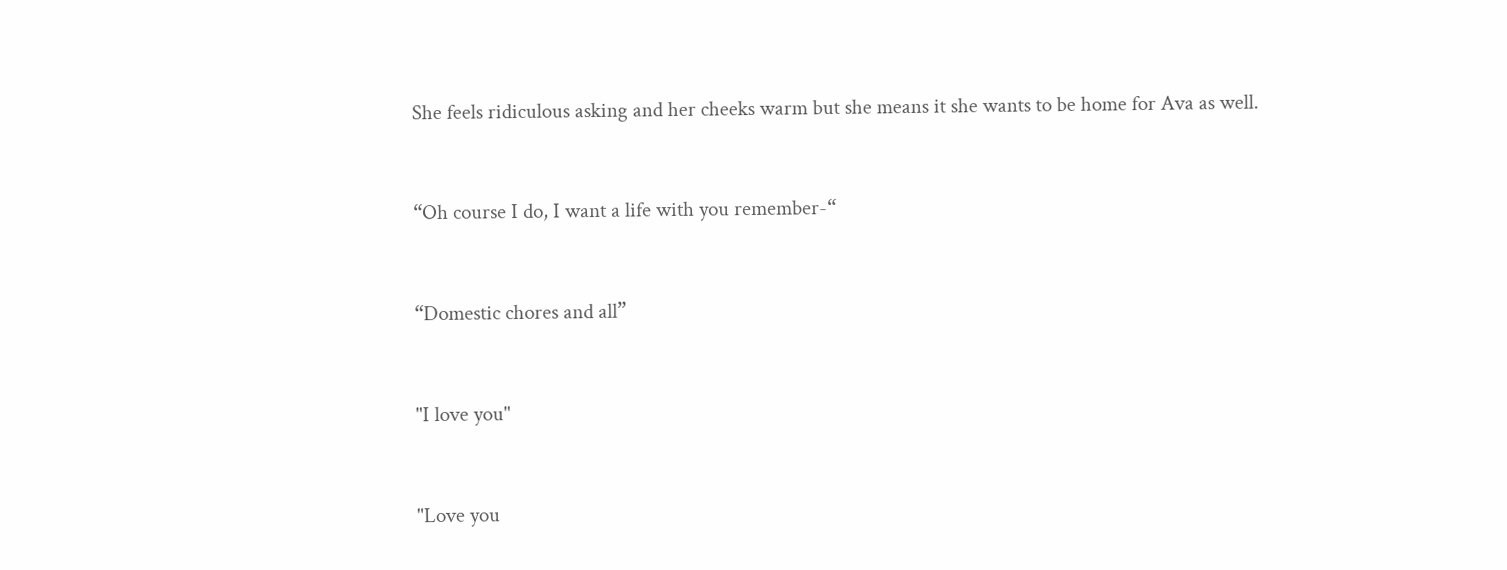She feels ridiculous asking and her cheeks warm but she means it she wants to be home for Ava as well.


“Oh course I do, I want a life with you remember-“


“Domestic chores and all”


"I love you"


"Love you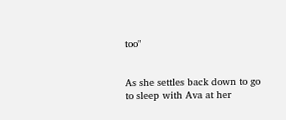too"


As she settles back down to go to sleep with Ava at her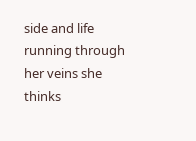side and life running through her veins she thinks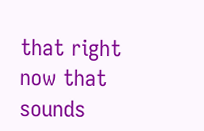that right now that sounds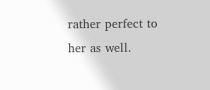rather perfect to her as well.